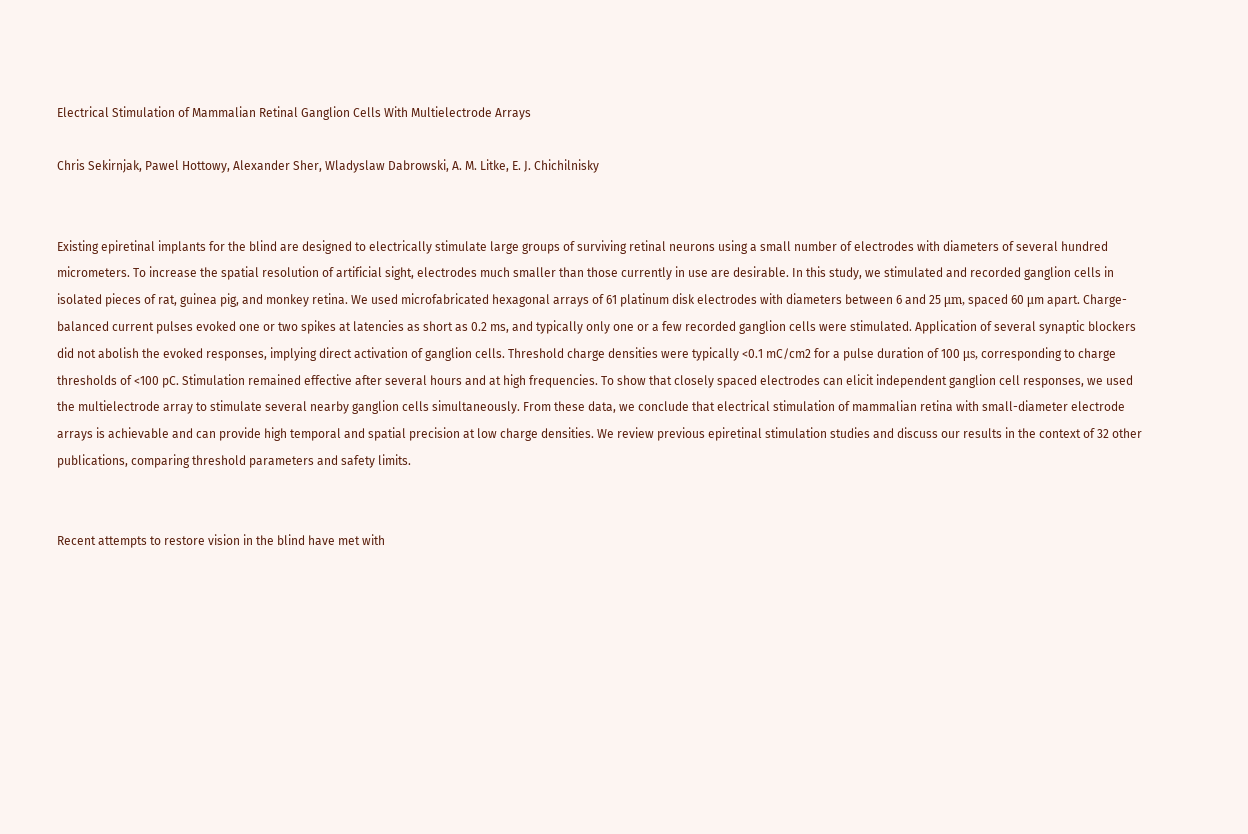Electrical Stimulation of Mammalian Retinal Ganglion Cells With Multielectrode Arrays

Chris Sekirnjak, Pawel Hottowy, Alexander Sher, Wladyslaw Dabrowski, A. M. Litke, E. J. Chichilnisky


Existing epiretinal implants for the blind are designed to electrically stimulate large groups of surviving retinal neurons using a small number of electrodes with diameters of several hundred micrometers. To increase the spatial resolution of artificial sight, electrodes much smaller than those currently in use are desirable. In this study, we stimulated and recorded ganglion cells in isolated pieces of rat, guinea pig, and monkey retina. We used microfabricated hexagonal arrays of 61 platinum disk electrodes with diameters between 6 and 25 μm, spaced 60 μm apart. Charge-balanced current pulses evoked one or two spikes at latencies as short as 0.2 ms, and typically only one or a few recorded ganglion cells were stimulated. Application of several synaptic blockers did not abolish the evoked responses, implying direct activation of ganglion cells. Threshold charge densities were typically <0.1 mC/cm2 for a pulse duration of 100 μs, corresponding to charge thresholds of <100 pC. Stimulation remained effective after several hours and at high frequencies. To show that closely spaced electrodes can elicit independent ganglion cell responses, we used the multielectrode array to stimulate several nearby ganglion cells simultaneously. From these data, we conclude that electrical stimulation of mammalian retina with small-diameter electrode arrays is achievable and can provide high temporal and spatial precision at low charge densities. We review previous epiretinal stimulation studies and discuss our results in the context of 32 other publications, comparing threshold parameters and safety limits.


Recent attempts to restore vision in the blind have met with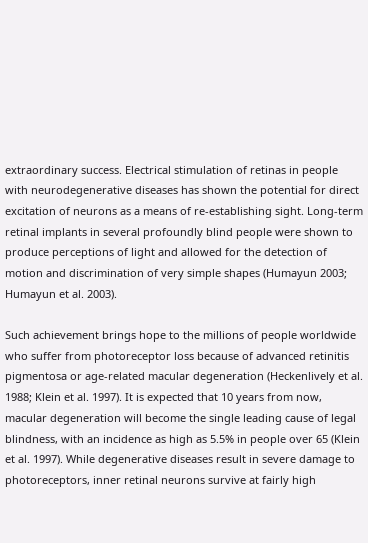extraordinary success. Electrical stimulation of retinas in people with neurodegenerative diseases has shown the potential for direct excitation of neurons as a means of re-establishing sight. Long-term retinal implants in several profoundly blind people were shown to produce perceptions of light and allowed for the detection of motion and discrimination of very simple shapes (Humayun 2003; Humayun et al. 2003).

Such achievement brings hope to the millions of people worldwide who suffer from photoreceptor loss because of advanced retinitis pigmentosa or age-related macular degeneration (Heckenlively et al. 1988; Klein et al. 1997). It is expected that 10 years from now, macular degeneration will become the single leading cause of legal blindness, with an incidence as high as 5.5% in people over 65 (Klein et al. 1997). While degenerative diseases result in severe damage to photoreceptors, inner retinal neurons survive at fairly high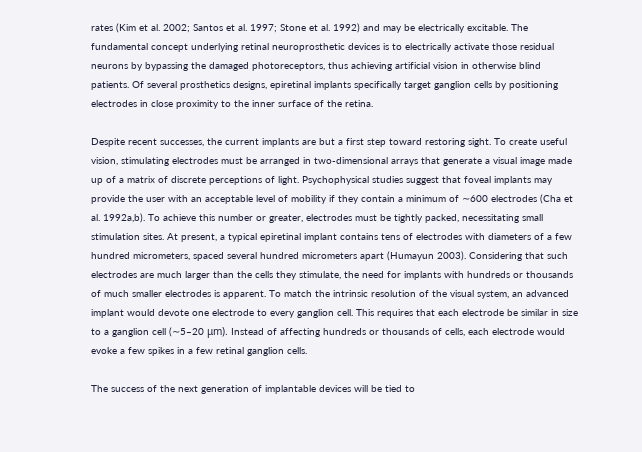rates (Kim et al. 2002; Santos et al. 1997; Stone et al. 1992) and may be electrically excitable. The fundamental concept underlying retinal neuroprosthetic devices is to electrically activate those residual neurons by bypassing the damaged photoreceptors, thus achieving artificial vision in otherwise blind patients. Of several prosthetics designs, epiretinal implants specifically target ganglion cells by positioning electrodes in close proximity to the inner surface of the retina.

Despite recent successes, the current implants are but a first step toward restoring sight. To create useful vision, stimulating electrodes must be arranged in two-dimensional arrays that generate a visual image made up of a matrix of discrete perceptions of light. Psychophysical studies suggest that foveal implants may provide the user with an acceptable level of mobility if they contain a minimum of ∼600 electrodes (Cha et al. 1992a,b). To achieve this number or greater, electrodes must be tightly packed, necessitating small stimulation sites. At present, a typical epiretinal implant contains tens of electrodes with diameters of a few hundred micrometers, spaced several hundred micrometers apart (Humayun 2003). Considering that such electrodes are much larger than the cells they stimulate, the need for implants with hundreds or thousands of much smaller electrodes is apparent. To match the intrinsic resolution of the visual system, an advanced implant would devote one electrode to every ganglion cell. This requires that each electrode be similar in size to a ganglion cell (∼5–20 μm). Instead of affecting hundreds or thousands of cells, each electrode would evoke a few spikes in a few retinal ganglion cells.

The success of the next generation of implantable devices will be tied to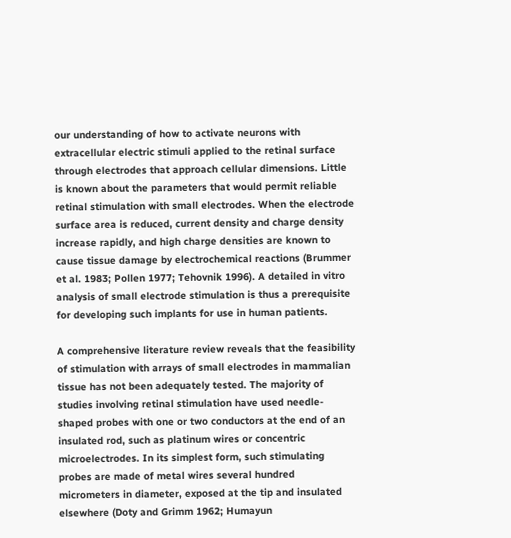our understanding of how to activate neurons with extracellular electric stimuli applied to the retinal surface through electrodes that approach cellular dimensions. Little is known about the parameters that would permit reliable retinal stimulation with small electrodes. When the electrode surface area is reduced, current density and charge density increase rapidly, and high charge densities are known to cause tissue damage by electrochemical reactions (Brummer et al. 1983; Pollen 1977; Tehovnik 1996). A detailed in vitro analysis of small electrode stimulation is thus a prerequisite for developing such implants for use in human patients.

A comprehensive literature review reveals that the feasibility of stimulation with arrays of small electrodes in mammalian tissue has not been adequately tested. The majority of studies involving retinal stimulation have used needle-shaped probes with one or two conductors at the end of an insulated rod, such as platinum wires or concentric microelectrodes. In its simplest form, such stimulating probes are made of metal wires several hundred micrometers in diameter, exposed at the tip and insulated elsewhere (Doty and Grimm 1962; Humayun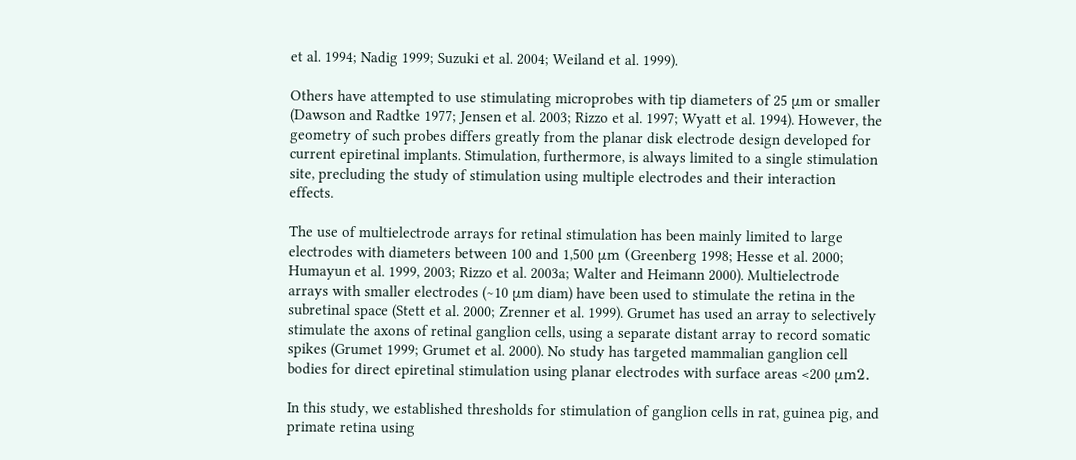et al. 1994; Nadig 1999; Suzuki et al. 2004; Weiland et al. 1999).

Others have attempted to use stimulating microprobes with tip diameters of 25 μm or smaller (Dawson and Radtke 1977; Jensen et al. 2003; Rizzo et al. 1997; Wyatt et al. 1994). However, the geometry of such probes differs greatly from the planar disk electrode design developed for current epiretinal implants. Stimulation, furthermore, is always limited to a single stimulation site, precluding the study of stimulation using multiple electrodes and their interaction effects.

The use of multielectrode arrays for retinal stimulation has been mainly limited to large electrodes with diameters between 100 and 1,500 μm (Greenberg 1998; Hesse et al. 2000; Humayun et al. 1999, 2003; Rizzo et al. 2003a; Walter and Heimann 2000). Multielectrode arrays with smaller electrodes (∼10 μm diam) have been used to stimulate the retina in the subretinal space (Stett et al. 2000; Zrenner et al. 1999). Grumet has used an array to selectively stimulate the axons of retinal ganglion cells, using a separate distant array to record somatic spikes (Grumet 1999; Grumet et al. 2000). No study has targeted mammalian ganglion cell bodies for direct epiretinal stimulation using planar electrodes with surface areas <200 μm2.

In this study, we established thresholds for stimulation of ganglion cells in rat, guinea pig, and primate retina using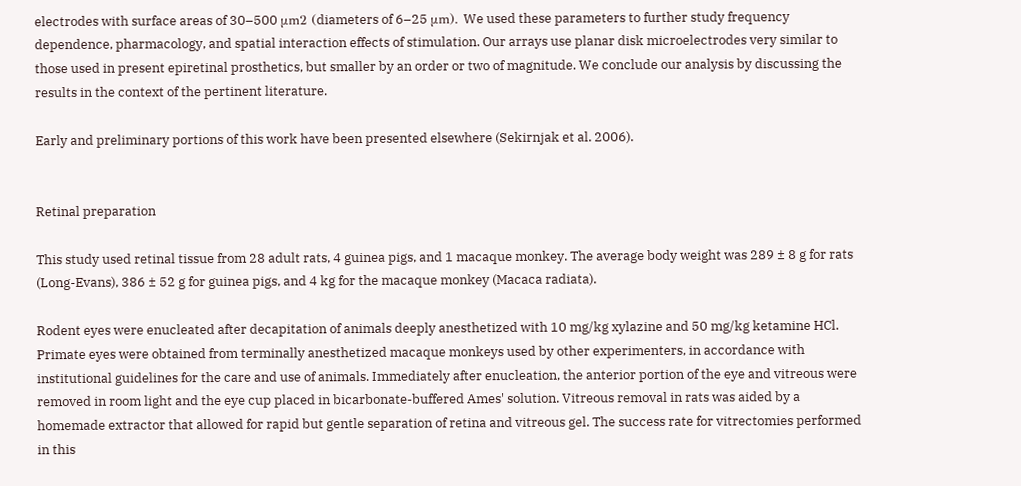electrodes with surface areas of 30–500 μm2 (diameters of 6–25 μm). We used these parameters to further study frequency dependence, pharmacology, and spatial interaction effects of stimulation. Our arrays use planar disk microelectrodes very similar to those used in present epiretinal prosthetics, but smaller by an order or two of magnitude. We conclude our analysis by discussing the results in the context of the pertinent literature.

Early and preliminary portions of this work have been presented elsewhere (Sekirnjak et al. 2006).


Retinal preparation

This study used retinal tissue from 28 adult rats, 4 guinea pigs, and 1 macaque monkey. The average body weight was 289 ± 8 g for rats (Long-Evans), 386 ± 52 g for guinea pigs, and 4 kg for the macaque monkey (Macaca radiata).

Rodent eyes were enucleated after decapitation of animals deeply anesthetized with 10 mg/kg xylazine and 50 mg/kg ketamine HCl. Primate eyes were obtained from terminally anesthetized macaque monkeys used by other experimenters, in accordance with institutional guidelines for the care and use of animals. Immediately after enucleation, the anterior portion of the eye and vitreous were removed in room light and the eye cup placed in bicarbonate-buffered Ames' solution. Vitreous removal in rats was aided by a homemade extractor that allowed for rapid but gentle separation of retina and vitreous gel. The success rate for vitrectomies performed in this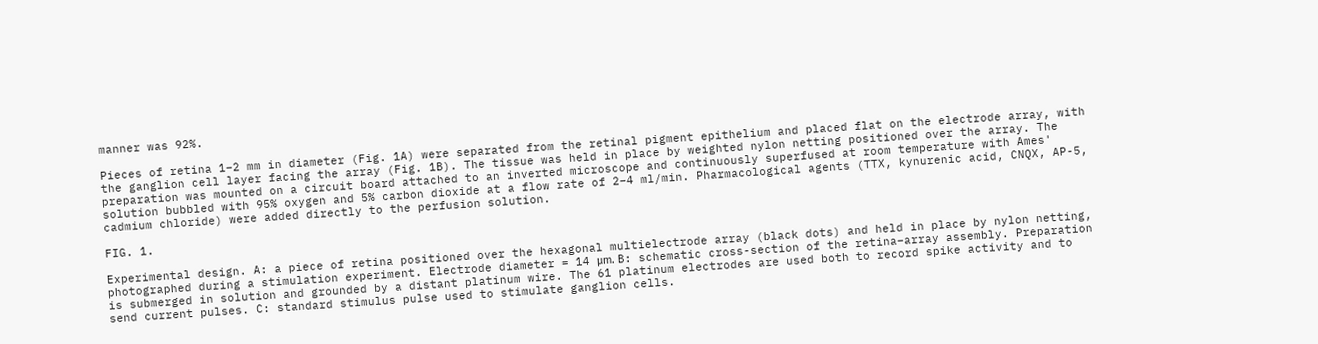manner was 92%.

Pieces of retina 1–2 mm in diameter (Fig. 1A) were separated from the retinal pigment epithelium and placed flat on the electrode array, with the ganglion cell layer facing the array (Fig. 1B). The tissue was held in place by weighted nylon netting positioned over the array. The preparation was mounted on a circuit board attached to an inverted microscope and continuously superfused at room temperature with Ames' solution bubbled with 95% oxygen and 5% carbon dioxide at a flow rate of 2–4 ml/min. Pharmacological agents (TTX, kynurenic acid, CNQX, AP-5, cadmium chloride) were added directly to the perfusion solution.

FIG. 1.

Experimental design. A: a piece of retina positioned over the hexagonal multielectrode array (black dots) and held in place by nylon netting, photographed during a stimulation experiment. Electrode diameter = 14 μm. B: schematic cross-section of the retina–array assembly. Preparation is submerged in solution and grounded by a distant platinum wire. The 61 platinum electrodes are used both to record spike activity and to send current pulses. C: standard stimulus pulse used to stimulate ganglion cells.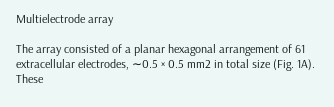Multielectrode array

The array consisted of a planar hexagonal arrangement of 61 extracellular electrodes, ∼0.5 × 0.5 mm2 in total size (Fig. 1A). These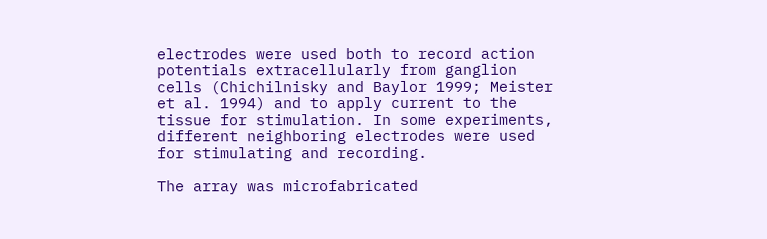electrodes were used both to record action potentials extracellularly from ganglion cells (Chichilnisky and Baylor 1999; Meister et al. 1994) and to apply current to the tissue for stimulation. In some experiments, different neighboring electrodes were used for stimulating and recording.

The array was microfabricated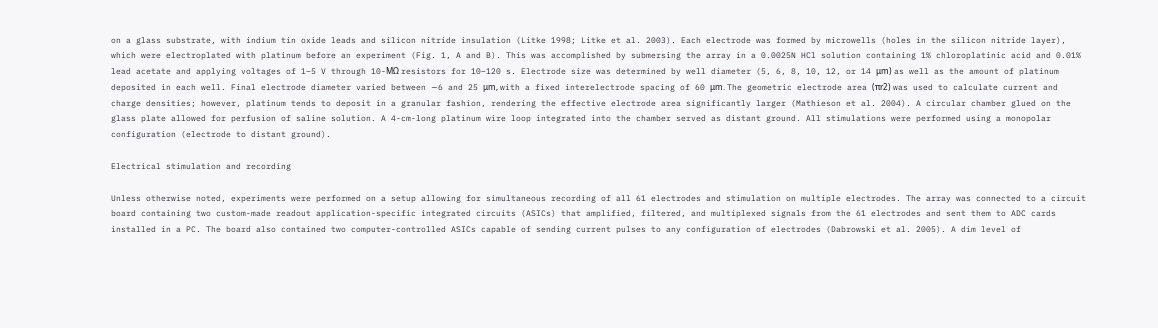on a glass substrate, with indium tin oxide leads and silicon nitride insulation (Litke 1998; Litke et al. 2003). Each electrode was formed by microwells (holes in the silicon nitride layer), which were electroplated with platinum before an experiment (Fig. 1, A and B). This was accomplished by submersing the array in a 0.0025N HCl solution containing 1% chloroplatinic acid and 0.01% lead acetate and applying voltages of 1–5 V through 10-MΩ resistors for 10–120 s. Electrode size was determined by well diameter (5, 6, 8, 10, 12, or 14 μm) as well as the amount of platinum deposited in each well. Final electrode diameter varied between ∼6 and 25 μm, with a fixed interelectrode spacing of 60 μm. The geometric electrode area (πr2) was used to calculate current and charge densities; however, platinum tends to deposit in a granular fashion, rendering the effective electrode area significantly larger (Mathieson et al. 2004). A circular chamber glued on the glass plate allowed for perfusion of saline solution. A 4-cm-long platinum wire loop integrated into the chamber served as distant ground. All stimulations were performed using a monopolar configuration (electrode to distant ground).

Electrical stimulation and recording

Unless otherwise noted, experiments were performed on a setup allowing for simultaneous recording of all 61 electrodes and stimulation on multiple electrodes. The array was connected to a circuit board containing two custom-made readout application-specific integrated circuits (ASICs) that amplified, filtered, and multiplexed signals from the 61 electrodes and sent them to ADC cards installed in a PC. The board also contained two computer-controlled ASICs capable of sending current pulses to any configuration of electrodes (Dabrowski et al. 2005). A dim level of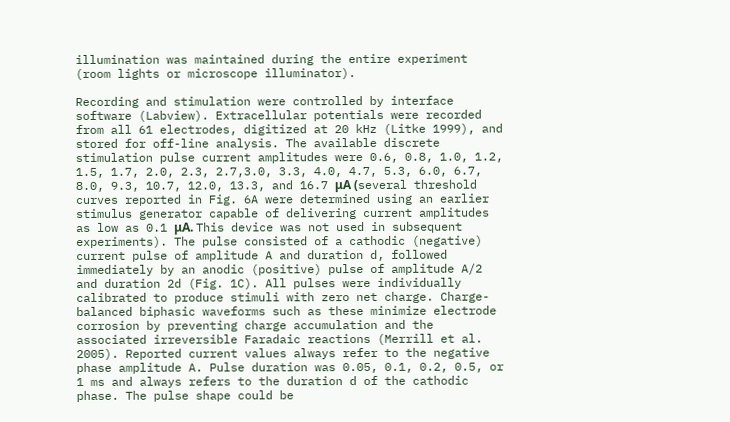illumination was maintained during the entire experiment (room lights or microscope illuminator).

Recording and stimulation were controlled by interface software (Labview). Extracellular potentials were recorded from all 61 electrodes, digitized at 20 kHz (Litke 1999), and stored for off-line analysis. The available discrete stimulation pulse current amplitudes were 0.6, 0.8, 1.0, 1.2, 1.5, 1.7, 2.0, 2.3, 2.7,3.0, 3.3, 4.0, 4.7, 5.3, 6.0, 6.7, 8.0, 9.3, 10.7, 12.0, 13.3, and 16.7 μA (several threshold curves reported in Fig. 6A were determined using an earlier stimulus generator capable of delivering current amplitudes as low as 0.1 μA. This device was not used in subsequent experiments). The pulse consisted of a cathodic (negative) current pulse of amplitude A and duration d, followed immediately by an anodic (positive) pulse of amplitude A/2 and duration 2d (Fig. 1C). All pulses were individually calibrated to produce stimuli with zero net charge. Charge-balanced biphasic waveforms such as these minimize electrode corrosion by preventing charge accumulation and the associated irreversible Faradaic reactions (Merrill et al. 2005). Reported current values always refer to the negative phase amplitude A. Pulse duration was 0.05, 0.1, 0.2, 0.5, or 1 ms and always refers to the duration d of the cathodic phase. The pulse shape could be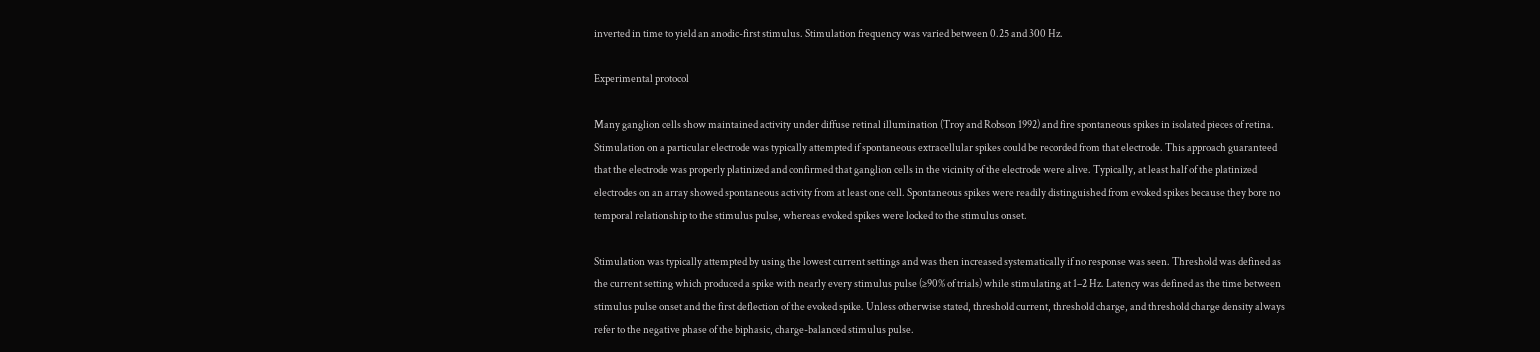inverted in time to yield an anodic-first stimulus. Stimulation frequency was varied between 0.25 and 300 Hz.

Experimental protocol

Many ganglion cells show maintained activity under diffuse retinal illumination (Troy and Robson 1992) and fire spontaneous spikes in isolated pieces of retina. Stimulation on a particular electrode was typically attempted if spontaneous extracellular spikes could be recorded from that electrode. This approach guaranteed that the electrode was properly platinized and confirmed that ganglion cells in the vicinity of the electrode were alive. Typically, at least half of the platinized electrodes on an array showed spontaneous activity from at least one cell. Spontaneous spikes were readily distinguished from evoked spikes because they bore no temporal relationship to the stimulus pulse, whereas evoked spikes were locked to the stimulus onset.

Stimulation was typically attempted by using the lowest current settings and was then increased systematically if no response was seen. Threshold was defined as the current setting which produced a spike with nearly every stimulus pulse (≥90% of trials) while stimulating at 1–2 Hz. Latency was defined as the time between stimulus pulse onset and the first deflection of the evoked spike. Unless otherwise stated, threshold current, threshold charge, and threshold charge density always refer to the negative phase of the biphasic, charge-balanced stimulus pulse.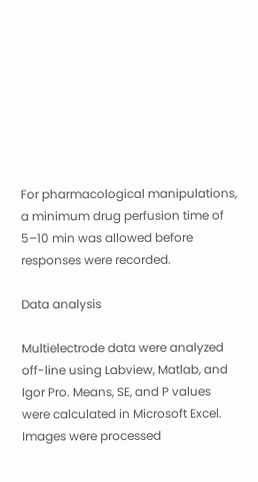For pharmacological manipulations, a minimum drug perfusion time of 5–10 min was allowed before responses were recorded.

Data analysis

Multielectrode data were analyzed off-line using Labview, Matlab, and Igor Pro. Means, SE, and P values were calculated in Microsoft Excel. Images were processed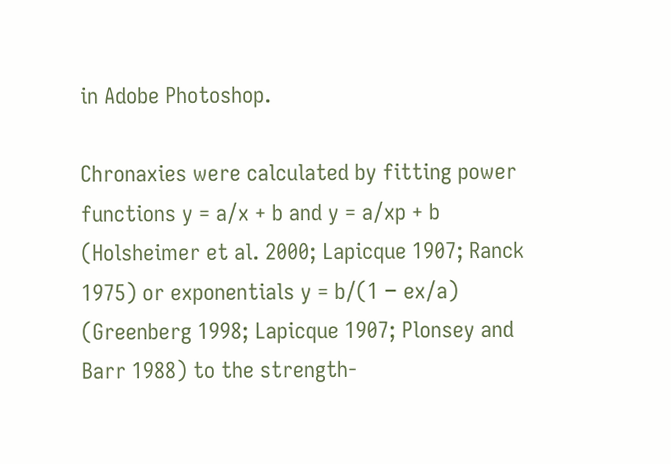in Adobe Photoshop.

Chronaxies were calculated by fitting power functions y = a/x + b and y = a/xp + b (Holsheimer et al. 2000; Lapicque 1907; Ranck 1975) or exponentials y = b/(1 − ex/a) (Greenberg 1998; Lapicque 1907; Plonsey and Barr 1988) to the strength-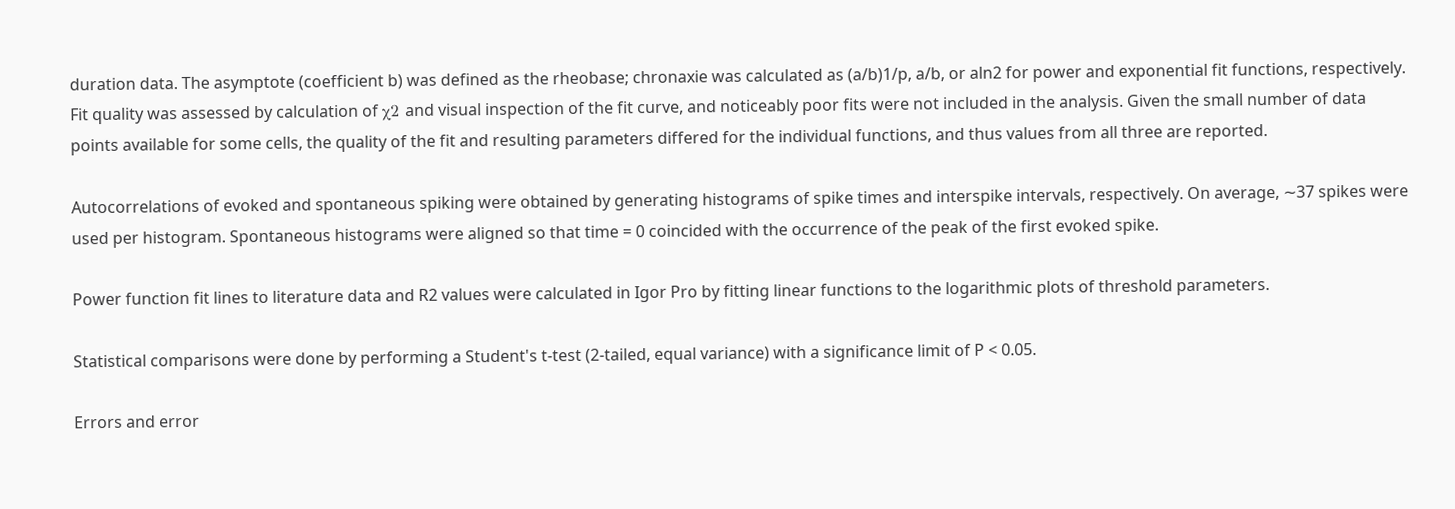duration data. The asymptote (coefficient b) was defined as the rheobase; chronaxie was calculated as (a/b)1/p, a/b, or aln2 for power and exponential fit functions, respectively. Fit quality was assessed by calculation of χ2 and visual inspection of the fit curve, and noticeably poor fits were not included in the analysis. Given the small number of data points available for some cells, the quality of the fit and resulting parameters differed for the individual functions, and thus values from all three are reported.

Autocorrelations of evoked and spontaneous spiking were obtained by generating histograms of spike times and interspike intervals, respectively. On average, ∼37 spikes were used per histogram. Spontaneous histograms were aligned so that time = 0 coincided with the occurrence of the peak of the first evoked spike.

Power function fit lines to literature data and R2 values were calculated in Igor Pro by fitting linear functions to the logarithmic plots of threshold parameters.

Statistical comparisons were done by performing a Student's t-test (2-tailed, equal variance) with a significance limit of P < 0.05.

Errors and error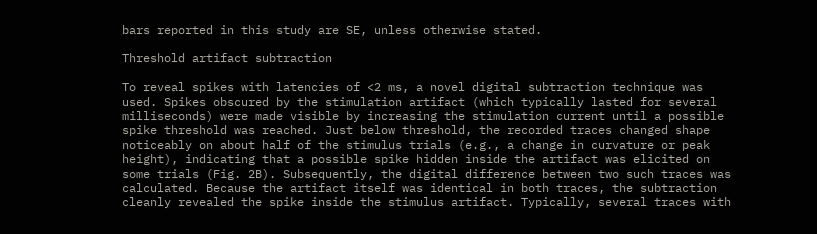bars reported in this study are SE, unless otherwise stated.

Threshold artifact subtraction

To reveal spikes with latencies of <2 ms, a novel digital subtraction technique was used. Spikes obscured by the stimulation artifact (which typically lasted for several milliseconds) were made visible by increasing the stimulation current until a possible spike threshold was reached. Just below threshold, the recorded traces changed shape noticeably on about half of the stimulus trials (e.g., a change in curvature or peak height), indicating that a possible spike hidden inside the artifact was elicited on some trials (Fig. 2B). Subsequently, the digital difference between two such traces was calculated. Because the artifact itself was identical in both traces, the subtraction cleanly revealed the spike inside the stimulus artifact. Typically, several traces with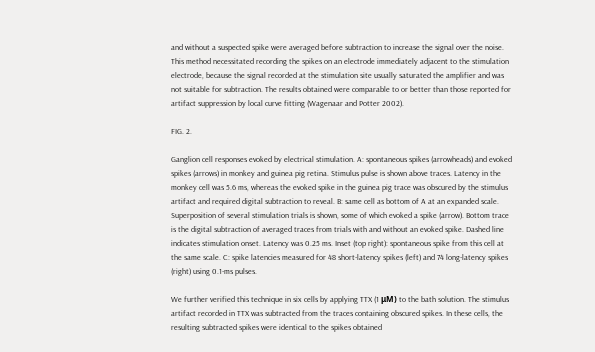and without a suspected spike were averaged before subtraction to increase the signal over the noise. This method necessitated recording the spikes on an electrode immediately adjacent to the stimulation electrode, because the signal recorded at the stimulation site usually saturated the amplifier and was not suitable for subtraction. The results obtained were comparable to or better than those reported for artifact suppression by local curve fitting (Wagenaar and Potter 2002).

FIG. 2.

Ganglion cell responses evoked by electrical stimulation. A: spontaneous spikes (arrowheads) and evoked spikes (arrows) in monkey and guinea pig retina. Stimulus pulse is shown above traces. Latency in the monkey cell was 5.6 ms, whereas the evoked spike in the guinea pig trace was obscured by the stimulus artifact and required digital subtraction to reveal. B: same cell as bottom of A at an expanded scale. Superposition of several stimulation trials is shown, some of which evoked a spike (arrow). Bottom trace is the digital subtraction of averaged traces from trials with and without an evoked spike. Dashed line indicates stimulation onset. Latency was 0.25 ms. Inset (top right): spontaneous spike from this cell at the same scale. C: spike latencies measured for 48 short-latency spikes (left) and 74 long-latency spikes (right) using 0.1-ms pulses.

We further verified this technique in six cells by applying TTX (1 μM) to the bath solution. The stimulus artifact recorded in TTX was subtracted from the traces containing obscured spikes. In these cells, the resulting subtracted spikes were identical to the spikes obtained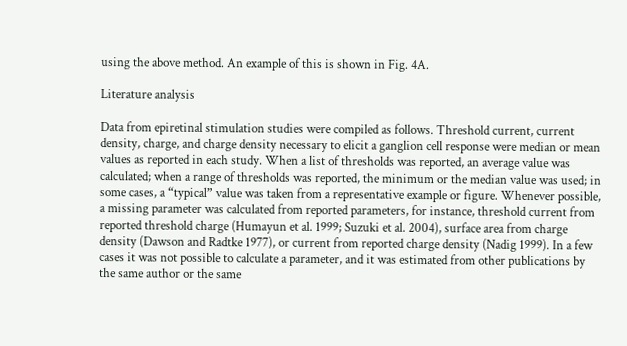using the above method. An example of this is shown in Fig. 4A.

Literature analysis

Data from epiretinal stimulation studies were compiled as follows. Threshold current, current density, charge, and charge density necessary to elicit a ganglion cell response were median or mean values as reported in each study. When a list of thresholds was reported, an average value was calculated; when a range of thresholds was reported, the minimum or the median value was used; in some cases, a “typical” value was taken from a representative example or figure. Whenever possible, a missing parameter was calculated from reported parameters, for instance, threshold current from reported threshold charge (Humayun et al. 1999; Suzuki et al. 2004), surface area from charge density (Dawson and Radtke 1977), or current from reported charge density (Nadig 1999). In a few cases it was not possible to calculate a parameter, and it was estimated from other publications by the same author or the same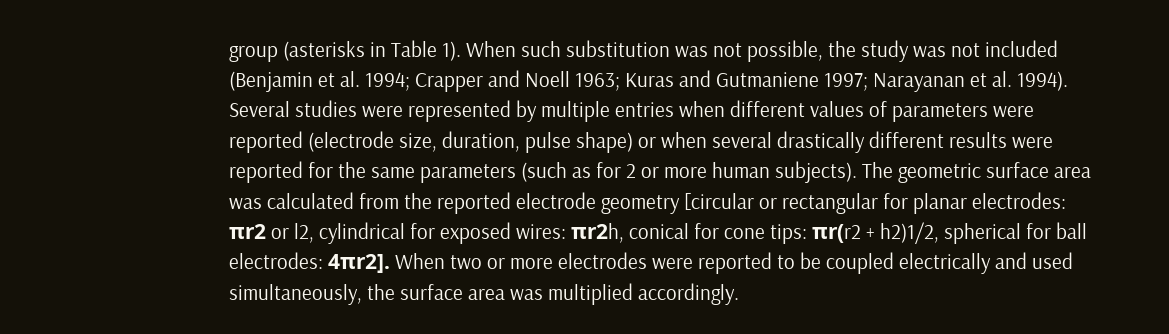group (asterisks in Table 1). When such substitution was not possible, the study was not included (Benjamin et al. 1994; Crapper and Noell 1963; Kuras and Gutmaniene 1997; Narayanan et al. 1994). Several studies were represented by multiple entries when different values of parameters were reported (electrode size, duration, pulse shape) or when several drastically different results were reported for the same parameters (such as for 2 or more human subjects). The geometric surface area was calculated from the reported electrode geometry [circular or rectangular for planar electrodes: πr2 or l2, cylindrical for exposed wires: πr2h, conical for cone tips: πr(r2 + h2)1/2, spherical for ball electrodes: 4πr2]. When two or more electrodes were reported to be coupled electrically and used simultaneously, the surface area was multiplied accordingly.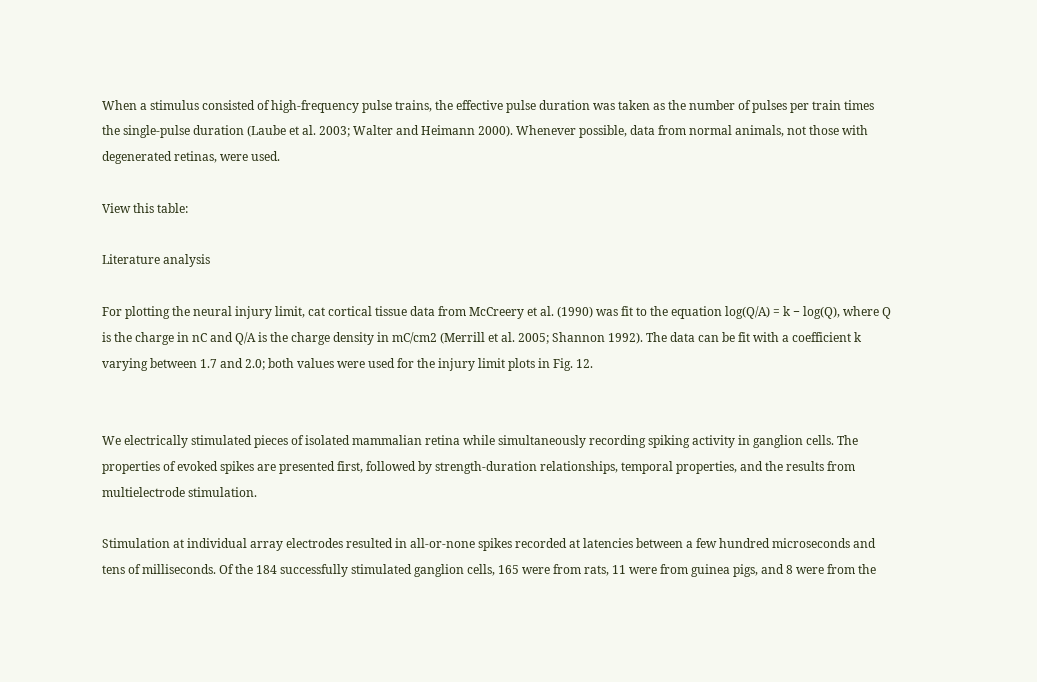When a stimulus consisted of high-frequency pulse trains, the effective pulse duration was taken as the number of pulses per train times the single-pulse duration (Laube et al. 2003; Walter and Heimann 2000). Whenever possible, data from normal animals, not those with degenerated retinas, were used.

View this table:

Literature analysis

For plotting the neural injury limit, cat cortical tissue data from McCreery et al. (1990) was fit to the equation log(Q/A) = k − log(Q), where Q is the charge in nC and Q/A is the charge density in mC/cm2 (Merrill et al. 2005; Shannon 1992). The data can be fit with a coefficient k varying between 1.7 and 2.0; both values were used for the injury limit plots in Fig. 12.


We electrically stimulated pieces of isolated mammalian retina while simultaneously recording spiking activity in ganglion cells. The properties of evoked spikes are presented first, followed by strength-duration relationships, temporal properties, and the results from multielectrode stimulation.

Stimulation at individual array electrodes resulted in all-or-none spikes recorded at latencies between a few hundred microseconds and tens of milliseconds. Of the 184 successfully stimulated ganglion cells, 165 were from rats, 11 were from guinea pigs, and 8 were from the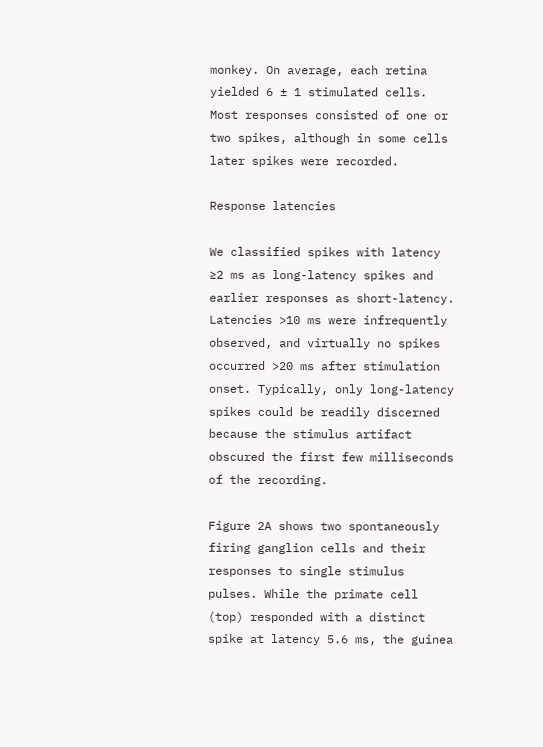monkey. On average, each retina yielded 6 ± 1 stimulated cells. Most responses consisted of one or two spikes, although in some cells later spikes were recorded.

Response latencies

We classified spikes with latency ≥2 ms as long-latency spikes and earlier responses as short-latency. Latencies >10 ms were infrequently observed, and virtually no spikes occurred >20 ms after stimulation onset. Typically, only long-latency spikes could be readily discerned because the stimulus artifact obscured the first few milliseconds of the recording.

Figure 2A shows two spontaneously firing ganglion cells and their responses to single stimulus pulses. While the primate cell (top) responded with a distinct spike at latency 5.6 ms, the guinea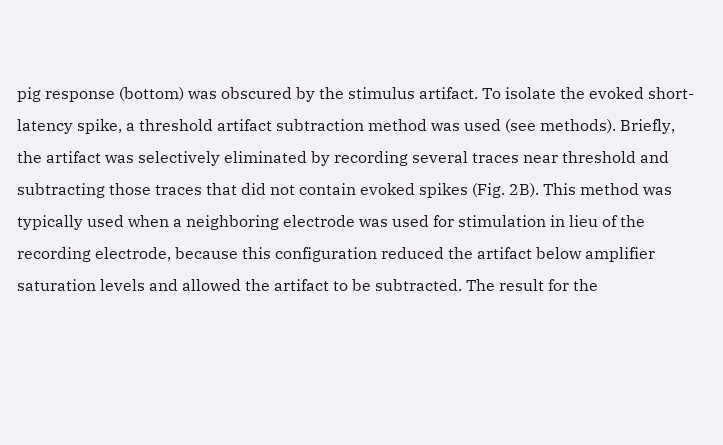pig response (bottom) was obscured by the stimulus artifact. To isolate the evoked short-latency spike, a threshold artifact subtraction method was used (see methods). Briefly, the artifact was selectively eliminated by recording several traces near threshold and subtracting those traces that did not contain evoked spikes (Fig. 2B). This method was typically used when a neighboring electrode was used for stimulation in lieu of the recording electrode, because this configuration reduced the artifact below amplifier saturation levels and allowed the artifact to be subtracted. The result for the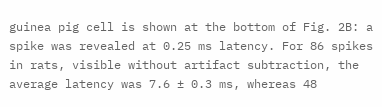guinea pig cell is shown at the bottom of Fig. 2B: a spike was revealed at 0.25 ms latency. For 86 spikes in rats, visible without artifact subtraction, the average latency was 7.6 ± 0.3 ms, whereas 48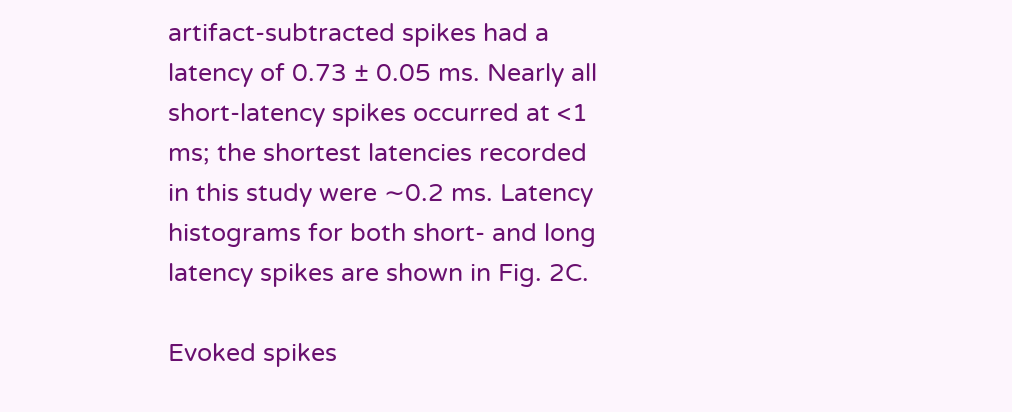artifact-subtracted spikes had a latency of 0.73 ± 0.05 ms. Nearly all short-latency spikes occurred at <1 ms; the shortest latencies recorded in this study were ∼0.2 ms. Latency histograms for both short- and long latency spikes are shown in Fig. 2C.

Evoked spikes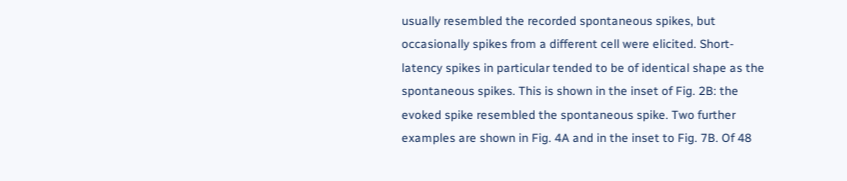usually resembled the recorded spontaneous spikes, but occasionally spikes from a different cell were elicited. Short-latency spikes in particular tended to be of identical shape as the spontaneous spikes. This is shown in the inset of Fig. 2B: the evoked spike resembled the spontaneous spike. Two further examples are shown in Fig. 4A and in the inset to Fig. 7B. Of 48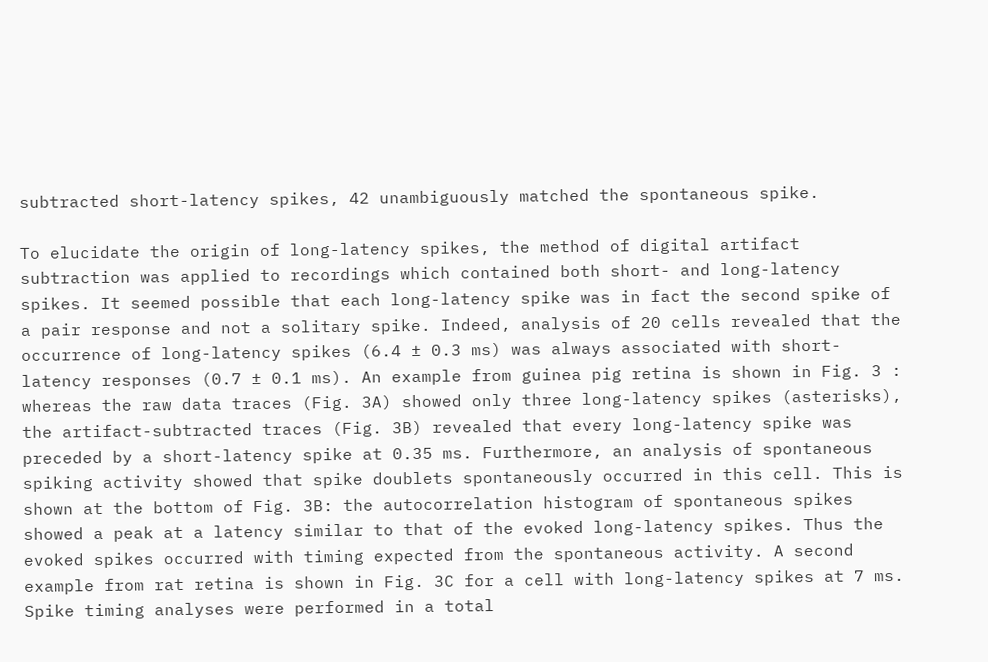subtracted short-latency spikes, 42 unambiguously matched the spontaneous spike.

To elucidate the origin of long-latency spikes, the method of digital artifact subtraction was applied to recordings which contained both short- and long-latency spikes. It seemed possible that each long-latency spike was in fact the second spike of a pair response and not a solitary spike. Indeed, analysis of 20 cells revealed that the occurrence of long-latency spikes (6.4 ± 0.3 ms) was always associated with short-latency responses (0.7 ± 0.1 ms). An example from guinea pig retina is shown in Fig. 3 : whereas the raw data traces (Fig. 3A) showed only three long-latency spikes (asterisks), the artifact-subtracted traces (Fig. 3B) revealed that every long-latency spike was preceded by a short-latency spike at 0.35 ms. Furthermore, an analysis of spontaneous spiking activity showed that spike doublets spontaneously occurred in this cell. This is shown at the bottom of Fig. 3B: the autocorrelation histogram of spontaneous spikes showed a peak at a latency similar to that of the evoked long-latency spikes. Thus the evoked spikes occurred with timing expected from the spontaneous activity. A second example from rat retina is shown in Fig. 3C for a cell with long-latency spikes at 7 ms. Spike timing analyses were performed in a total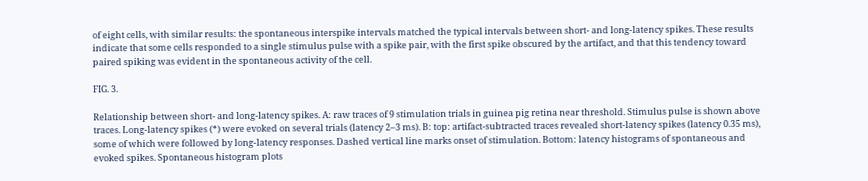of eight cells, with similar results: the spontaneous interspike intervals matched the typical intervals between short- and long-latency spikes. These results indicate that some cells responded to a single stimulus pulse with a spike pair, with the first spike obscured by the artifact, and that this tendency toward paired spiking was evident in the spontaneous activity of the cell.

FIG. 3.

Relationship between short- and long-latency spikes. A: raw traces of 9 stimulation trials in guinea pig retina near threshold. Stimulus pulse is shown above traces. Long-latency spikes (*) were evoked on several trials (latency 2–3 ms). B: top: artifact-subtracted traces revealed short-latency spikes (latency 0.35 ms), some of which were followed by long-latency responses. Dashed vertical line marks onset of stimulation. Bottom: latency histograms of spontaneous and evoked spikes. Spontaneous histogram plots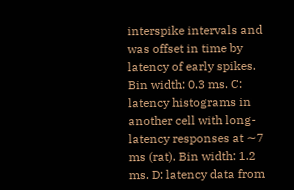interspike intervals and was offset in time by latency of early spikes. Bin width: 0.3 ms. C: latency histograms in another cell with long-latency responses at ∼7 ms (rat). Bin width: 1.2 ms. D: latency data from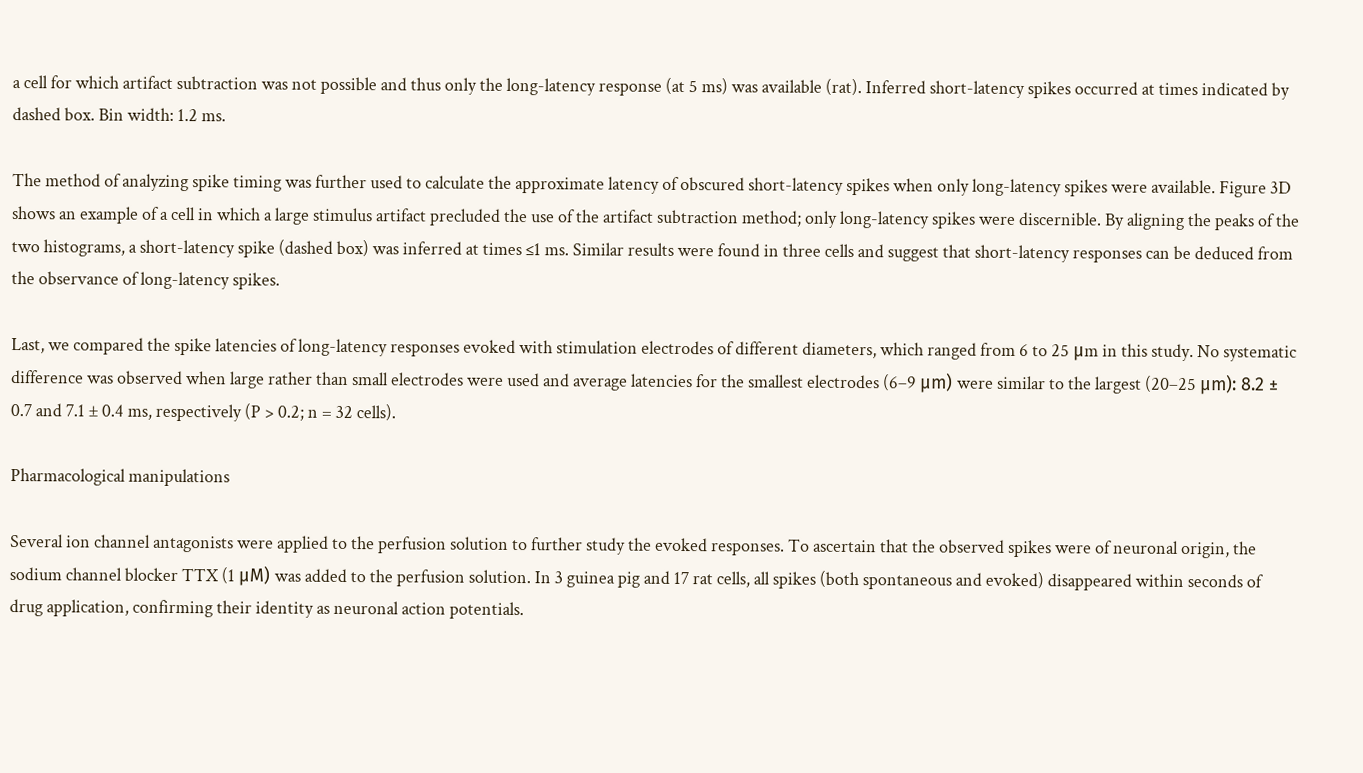a cell for which artifact subtraction was not possible and thus only the long-latency response (at 5 ms) was available (rat). Inferred short-latency spikes occurred at times indicated by dashed box. Bin width: 1.2 ms.

The method of analyzing spike timing was further used to calculate the approximate latency of obscured short-latency spikes when only long-latency spikes were available. Figure 3D shows an example of a cell in which a large stimulus artifact precluded the use of the artifact subtraction method; only long-latency spikes were discernible. By aligning the peaks of the two histograms, a short-latency spike (dashed box) was inferred at times ≤1 ms. Similar results were found in three cells and suggest that short-latency responses can be deduced from the observance of long-latency spikes.

Last, we compared the spike latencies of long-latency responses evoked with stimulation electrodes of different diameters, which ranged from 6 to 25 μm in this study. No systematic difference was observed when large rather than small electrodes were used and average latencies for the smallest electrodes (6–9 μm) were similar to the largest (20–25 μm): 8.2 ± 0.7 and 7.1 ± 0.4 ms, respectively (P > 0.2; n = 32 cells).

Pharmacological manipulations

Several ion channel antagonists were applied to the perfusion solution to further study the evoked responses. To ascertain that the observed spikes were of neuronal origin, the sodium channel blocker TTX (1 μM) was added to the perfusion solution. In 3 guinea pig and 17 rat cells, all spikes (both spontaneous and evoked) disappeared within seconds of drug application, confirming their identity as neuronal action potentials.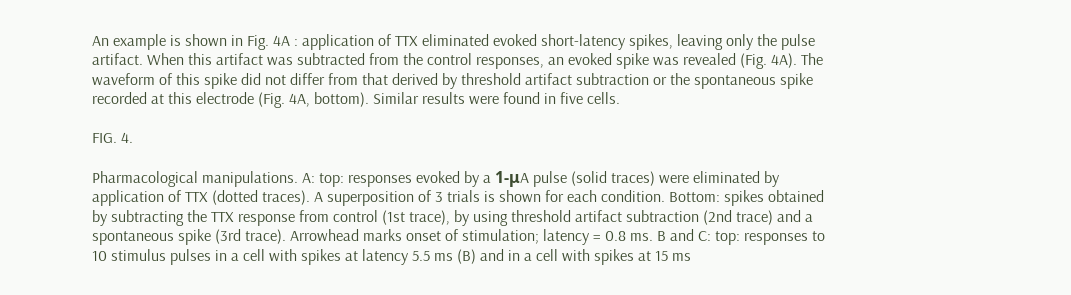An example is shown in Fig. 4A : application of TTX eliminated evoked short-latency spikes, leaving only the pulse artifact. When this artifact was subtracted from the control responses, an evoked spike was revealed (Fig. 4A). The waveform of this spike did not differ from that derived by threshold artifact subtraction or the spontaneous spike recorded at this electrode (Fig. 4A, bottom). Similar results were found in five cells.

FIG. 4.

Pharmacological manipulations. A: top: responses evoked by a 1-μA pulse (solid traces) were eliminated by application of TTX (dotted traces). A superposition of 3 trials is shown for each condition. Bottom: spikes obtained by subtracting the TTX response from control (1st trace), by using threshold artifact subtraction (2nd trace) and a spontaneous spike (3rd trace). Arrowhead marks onset of stimulation; latency = 0.8 ms. B and C: top: responses to 10 stimulus pulses in a cell with spikes at latency 5.5 ms (B) and in a cell with spikes at 15 ms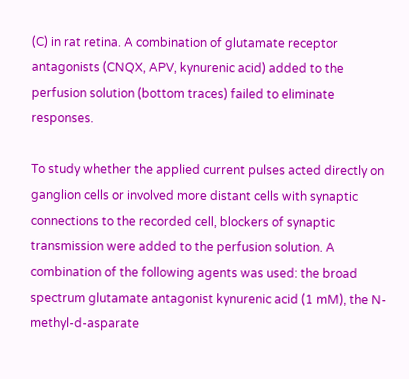(C) in rat retina. A combination of glutamate receptor antagonists (CNQX, APV, kynurenic acid) added to the perfusion solution (bottom traces) failed to eliminate responses.

To study whether the applied current pulses acted directly on ganglion cells or involved more distant cells with synaptic connections to the recorded cell, blockers of synaptic transmission were added to the perfusion solution. A combination of the following agents was used: the broad spectrum glutamate antagonist kynurenic acid (1 mM), the N-methyl-d-asparate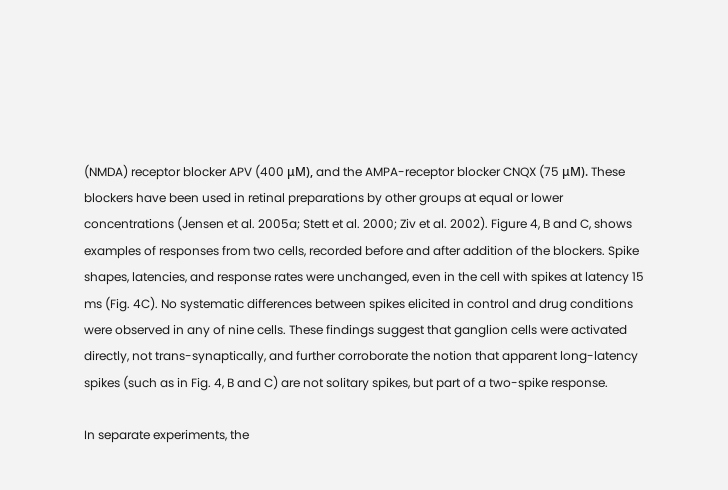(NMDA) receptor blocker APV (400 μM), and the AMPA-receptor blocker CNQX (75 μM). These blockers have been used in retinal preparations by other groups at equal or lower concentrations (Jensen et al. 2005a; Stett et al. 2000; Ziv et al. 2002). Figure 4, B and C, shows examples of responses from two cells, recorded before and after addition of the blockers. Spike shapes, latencies, and response rates were unchanged, even in the cell with spikes at latency 15 ms (Fig. 4C). No systematic differences between spikes elicited in control and drug conditions were observed in any of nine cells. These findings suggest that ganglion cells were activated directly, not trans-synaptically, and further corroborate the notion that apparent long-latency spikes (such as in Fig. 4, B and C) are not solitary spikes, but part of a two-spike response.

In separate experiments, the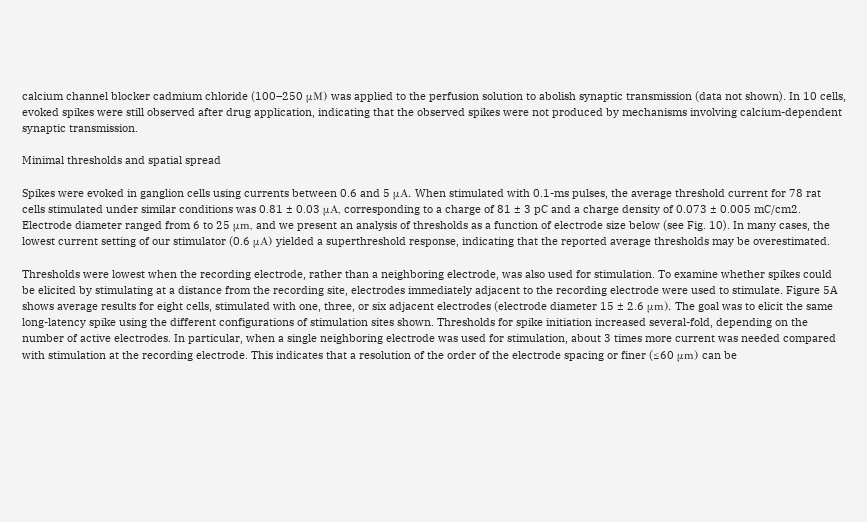calcium channel blocker cadmium chloride (100–250 μM) was applied to the perfusion solution to abolish synaptic transmission (data not shown). In 10 cells, evoked spikes were still observed after drug application, indicating that the observed spikes were not produced by mechanisms involving calcium-dependent synaptic transmission.

Minimal thresholds and spatial spread

Spikes were evoked in ganglion cells using currents between 0.6 and 5 μA. When stimulated with 0.1-ms pulses, the average threshold current for 78 rat cells stimulated under similar conditions was 0.81 ± 0.03 μA, corresponding to a charge of 81 ± 3 pC and a charge density of 0.073 ± 0.005 mC/cm2. Electrode diameter ranged from 6 to 25 μm, and we present an analysis of thresholds as a function of electrode size below (see Fig. 10). In many cases, the lowest current setting of our stimulator (0.6 μA) yielded a superthreshold response, indicating that the reported average thresholds may be overestimated.

Thresholds were lowest when the recording electrode, rather than a neighboring electrode, was also used for stimulation. To examine whether spikes could be elicited by stimulating at a distance from the recording site, electrodes immediately adjacent to the recording electrode were used to stimulate. Figure 5A shows average results for eight cells, stimulated with one, three, or six adjacent electrodes (electrode diameter 15 ± 2.6 μm). The goal was to elicit the same long-latency spike using the different configurations of stimulation sites shown. Thresholds for spike initiation increased several-fold, depending on the number of active electrodes. In particular, when a single neighboring electrode was used for stimulation, about 3 times more current was needed compared with stimulation at the recording electrode. This indicates that a resolution of the order of the electrode spacing or finer (≤60 μm) can be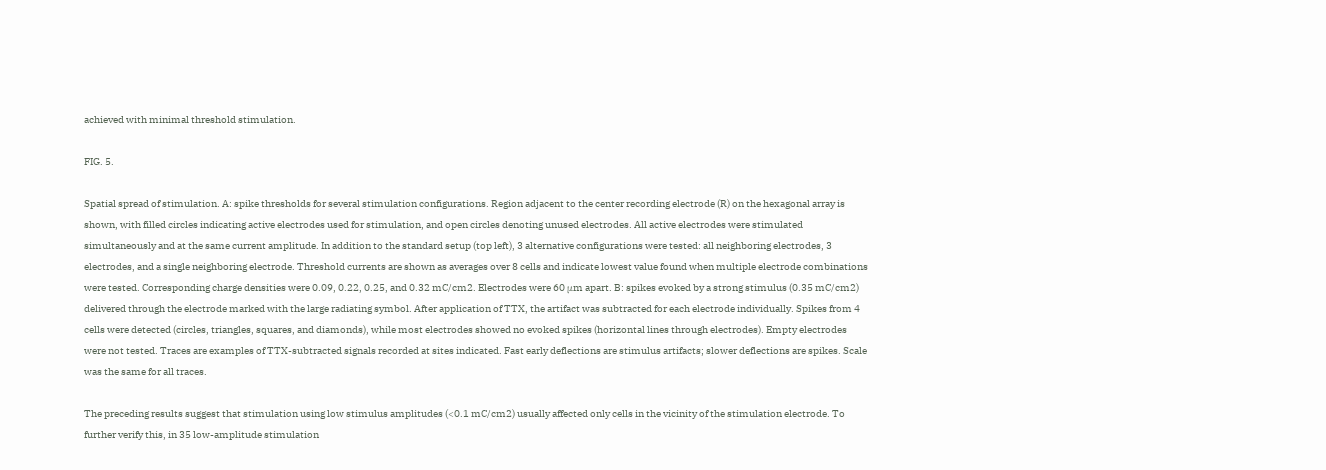achieved with minimal threshold stimulation.

FIG. 5.

Spatial spread of stimulation. A: spike thresholds for several stimulation configurations. Region adjacent to the center recording electrode (R) on the hexagonal array is shown, with filled circles indicating active electrodes used for stimulation, and open circles denoting unused electrodes. All active electrodes were stimulated simultaneously and at the same current amplitude. In addition to the standard setup (top left), 3 alternative configurations were tested: all neighboring electrodes, 3 electrodes, and a single neighboring electrode. Threshold currents are shown as averages over 8 cells and indicate lowest value found when multiple electrode combinations were tested. Corresponding charge densities were 0.09, 0.22, 0.25, and 0.32 mC/cm2. Electrodes were 60 μm apart. B: spikes evoked by a strong stimulus (0.35 mC/cm2) delivered through the electrode marked with the large radiating symbol. After application of TTX, the artifact was subtracted for each electrode individually. Spikes from 4 cells were detected (circles, triangles, squares, and diamonds), while most electrodes showed no evoked spikes (horizontal lines through electrodes). Empty electrodes were not tested. Traces are examples of TTX-subtracted signals recorded at sites indicated. Fast early deflections are stimulus artifacts; slower deflections are spikes. Scale was the same for all traces.

The preceding results suggest that stimulation using low stimulus amplitudes (<0.1 mC/cm2) usually affected only cells in the vicinity of the stimulation electrode. To further verify this, in 35 low-amplitude stimulation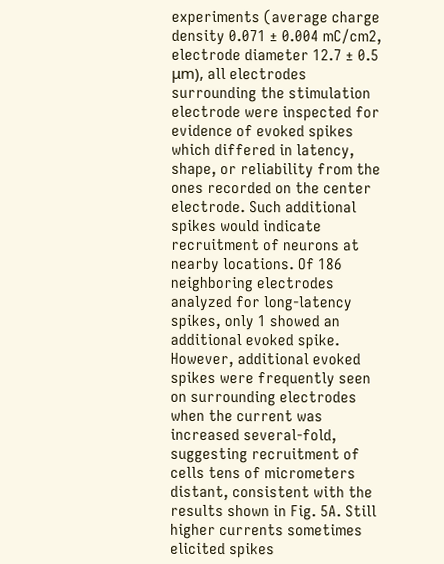experiments (average charge density 0.071 ± 0.004 mC/cm2, electrode diameter 12.7 ± 0.5 μm), all electrodes surrounding the stimulation electrode were inspected for evidence of evoked spikes which differed in latency, shape, or reliability from the ones recorded on the center electrode. Such additional spikes would indicate recruitment of neurons at nearby locations. Of 186 neighboring electrodes analyzed for long-latency spikes, only 1 showed an additional evoked spike. However, additional evoked spikes were frequently seen on surrounding electrodes when the current was increased several-fold, suggesting recruitment of cells tens of micrometers distant, consistent with the results shown in Fig. 5A. Still higher currents sometimes elicited spikes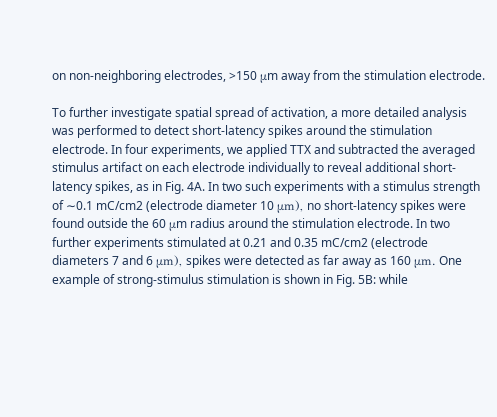on non-neighboring electrodes, >150 μm away from the stimulation electrode.

To further investigate spatial spread of activation, a more detailed analysis was performed to detect short-latency spikes around the stimulation electrode. In four experiments, we applied TTX and subtracted the averaged stimulus artifact on each electrode individually to reveal additional short-latency spikes, as in Fig. 4A. In two such experiments with a stimulus strength of ∼0.1 mC/cm2 (electrode diameter 10 μm), no short-latency spikes were found outside the 60 μm radius around the stimulation electrode. In two further experiments stimulated at 0.21 and 0.35 mC/cm2 (electrode diameters 7 and 6 μm), spikes were detected as far away as 160 μm. One example of strong-stimulus stimulation is shown in Fig. 5B: while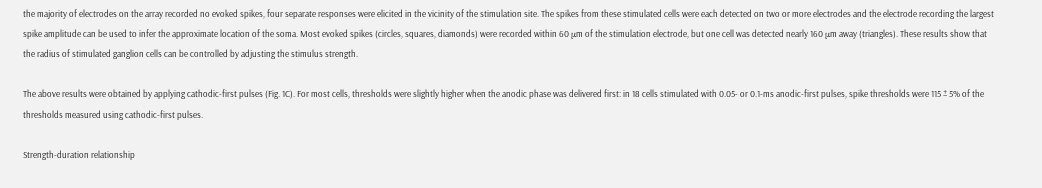the majority of electrodes on the array recorded no evoked spikes, four separate responses were elicited in the vicinity of the stimulation site. The spikes from these stimulated cells were each detected on two or more electrodes and the electrode recording the largest spike amplitude can be used to infer the approximate location of the soma. Most evoked spikes (circles, squares, diamonds) were recorded within 60 μm of the stimulation electrode, but one cell was detected nearly 160 μm away (triangles). These results show that the radius of stimulated ganglion cells can be controlled by adjusting the stimulus strength.

The above results were obtained by applying cathodic-first pulses (Fig. 1C). For most cells, thresholds were slightly higher when the anodic phase was delivered first: in 18 cells stimulated with 0.05- or 0.1-ms anodic-first pulses, spike thresholds were 115 ± 5% of the thresholds measured using cathodic-first pulses.

Strength-duration relationship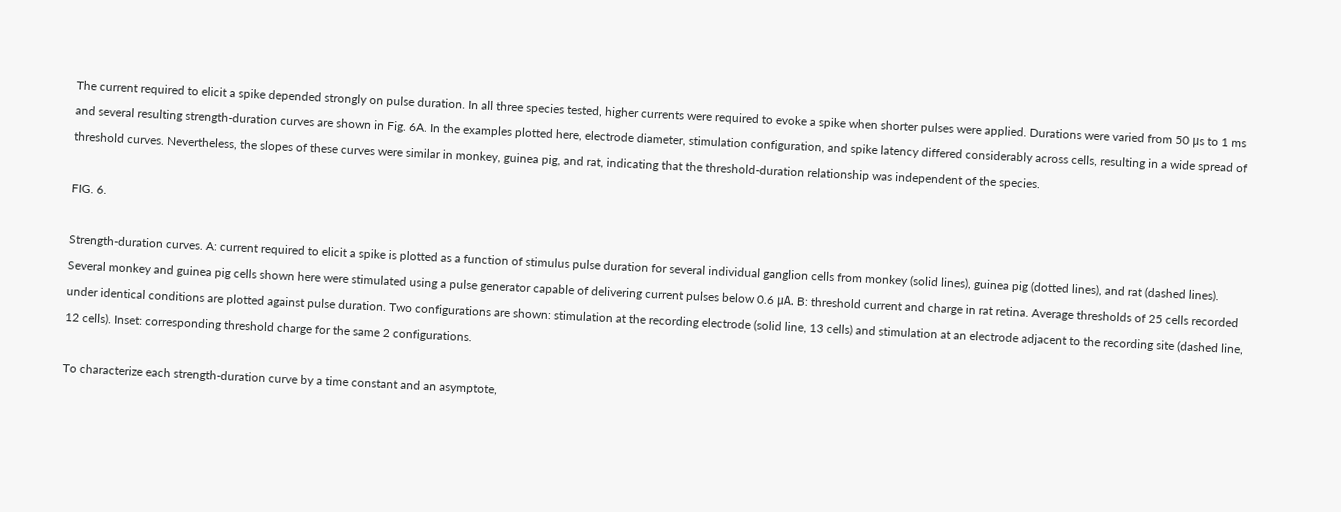The current required to elicit a spike depended strongly on pulse duration. In all three species tested, higher currents were required to evoke a spike when shorter pulses were applied. Durations were varied from 50 μs to 1 ms and several resulting strength-duration curves are shown in Fig. 6A. In the examples plotted here, electrode diameter, stimulation configuration, and spike latency differed considerably across cells, resulting in a wide spread of threshold curves. Nevertheless, the slopes of these curves were similar in monkey, guinea pig, and rat, indicating that the threshold-duration relationship was independent of the species.

FIG. 6.

Strength-duration curves. A: current required to elicit a spike is plotted as a function of stimulus pulse duration for several individual ganglion cells from monkey (solid lines), guinea pig (dotted lines), and rat (dashed lines). Several monkey and guinea pig cells shown here were stimulated using a pulse generator capable of delivering current pulses below 0.6 μA. B: threshold current and charge in rat retina. Average thresholds of 25 cells recorded under identical conditions are plotted against pulse duration. Two configurations are shown: stimulation at the recording electrode (solid line, 13 cells) and stimulation at an electrode adjacent to the recording site (dashed line, 12 cells). Inset: corresponding threshold charge for the same 2 configurations.

To characterize each strength-duration curve by a time constant and an asymptote,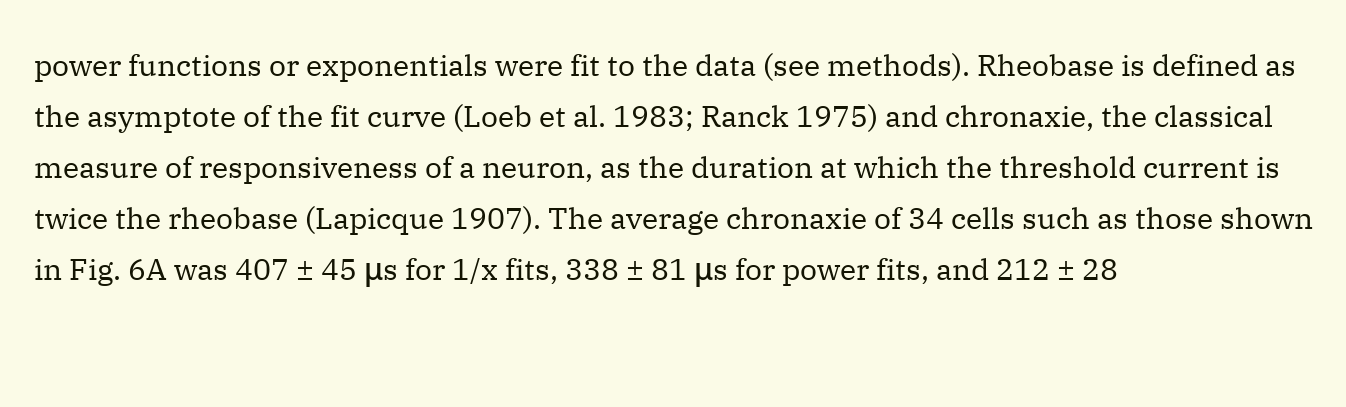power functions or exponentials were fit to the data (see methods). Rheobase is defined as the asymptote of the fit curve (Loeb et al. 1983; Ranck 1975) and chronaxie, the classical measure of responsiveness of a neuron, as the duration at which the threshold current is twice the rheobase (Lapicque 1907). The average chronaxie of 34 cells such as those shown in Fig. 6A was 407 ± 45 μs for 1/x fits, 338 ± 81 μs for power fits, and 212 ± 28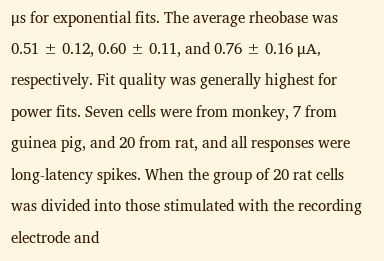μs for exponential fits. The average rheobase was 0.51 ± 0.12, 0.60 ± 0.11, and 0.76 ± 0.16 μA, respectively. Fit quality was generally highest for power fits. Seven cells were from monkey, 7 from guinea pig, and 20 from rat, and all responses were long-latency spikes. When the group of 20 rat cells was divided into those stimulated with the recording electrode and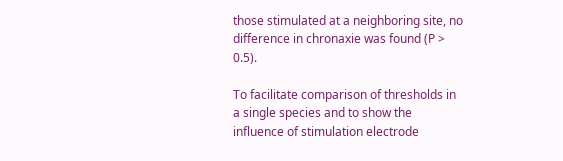those stimulated at a neighboring site, no difference in chronaxie was found (P > 0.5).

To facilitate comparison of thresholds in a single species and to show the influence of stimulation electrode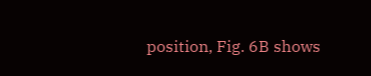position, Fig. 6B shows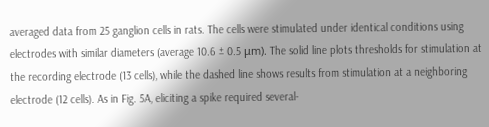averaged data from 25 ganglion cells in rats. The cells were stimulated under identical conditions using electrodes with similar diameters (average 10.6 ± 0.5 μm). The solid line plots thresholds for stimulation at the recording electrode (13 cells), while the dashed line shows results from stimulation at a neighboring electrode (12 cells). As in Fig. 5A, eliciting a spike required several-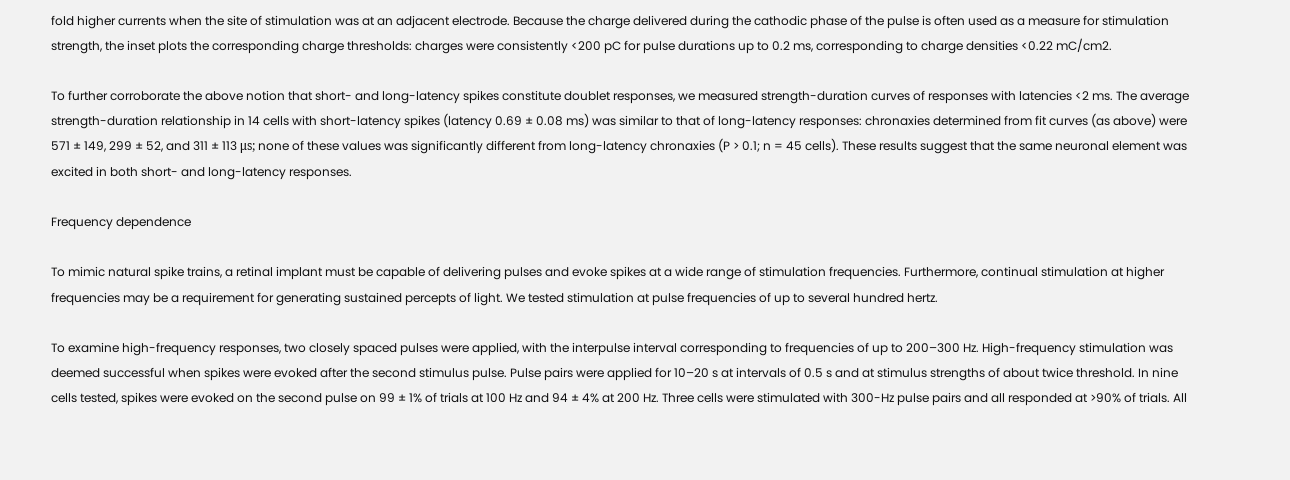fold higher currents when the site of stimulation was at an adjacent electrode. Because the charge delivered during the cathodic phase of the pulse is often used as a measure for stimulation strength, the inset plots the corresponding charge thresholds: charges were consistently <200 pC for pulse durations up to 0.2 ms, corresponding to charge densities <0.22 mC/cm2.

To further corroborate the above notion that short- and long-latency spikes constitute doublet responses, we measured strength-duration curves of responses with latencies <2 ms. The average strength-duration relationship in 14 cells with short-latency spikes (latency 0.69 ± 0.08 ms) was similar to that of long-latency responses: chronaxies determined from fit curves (as above) were 571 ± 149, 299 ± 52, and 311 ± 113 μs; none of these values was significantly different from long-latency chronaxies (P > 0.1; n = 45 cells). These results suggest that the same neuronal element was excited in both short- and long-latency responses.

Frequency dependence

To mimic natural spike trains, a retinal implant must be capable of delivering pulses and evoke spikes at a wide range of stimulation frequencies. Furthermore, continual stimulation at higher frequencies may be a requirement for generating sustained percepts of light. We tested stimulation at pulse frequencies of up to several hundred hertz.

To examine high-frequency responses, two closely spaced pulses were applied, with the interpulse interval corresponding to frequencies of up to 200–300 Hz. High-frequency stimulation was deemed successful when spikes were evoked after the second stimulus pulse. Pulse pairs were applied for 10–20 s at intervals of 0.5 s and at stimulus strengths of about twice threshold. In nine cells tested, spikes were evoked on the second pulse on 99 ± 1% of trials at 100 Hz and 94 ± 4% at 200 Hz. Three cells were stimulated with 300-Hz pulse pairs and all responded at >90% of trials. All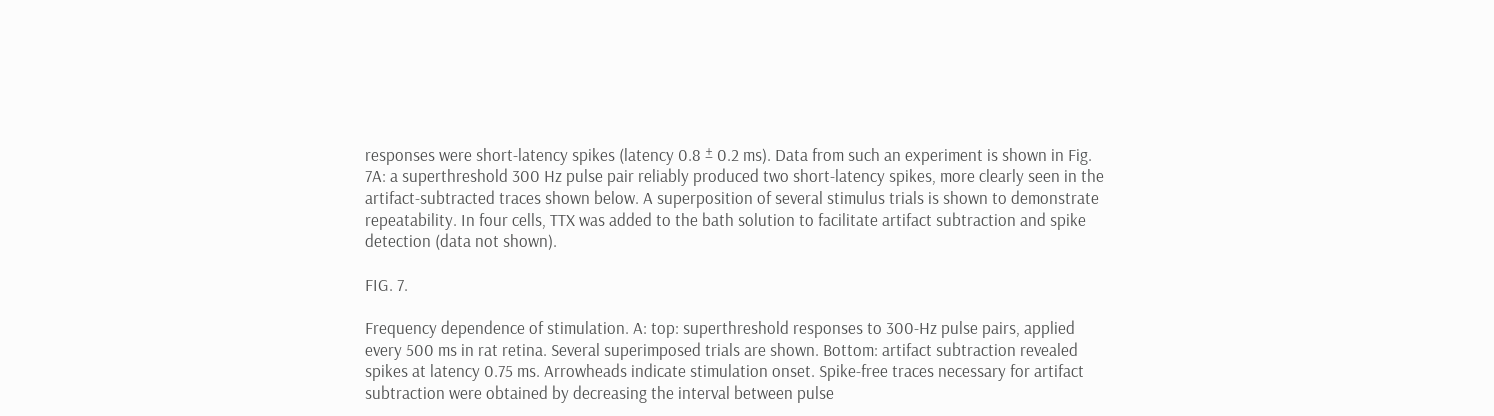responses were short-latency spikes (latency 0.8 ± 0.2 ms). Data from such an experiment is shown in Fig. 7A: a superthreshold 300 Hz pulse pair reliably produced two short-latency spikes, more clearly seen in the artifact-subtracted traces shown below. A superposition of several stimulus trials is shown to demonstrate repeatability. In four cells, TTX was added to the bath solution to facilitate artifact subtraction and spike detection (data not shown).

FIG. 7.

Frequency dependence of stimulation. A: top: superthreshold responses to 300-Hz pulse pairs, applied every 500 ms in rat retina. Several superimposed trials are shown. Bottom: artifact subtraction revealed spikes at latency 0.75 ms. Arrowheads indicate stimulation onset. Spike-free traces necessary for artifact subtraction were obtained by decreasing the interval between pulse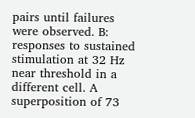pairs until failures were observed. B: responses to sustained stimulation at 32 Hz near threshold in a different cell. A superposition of 73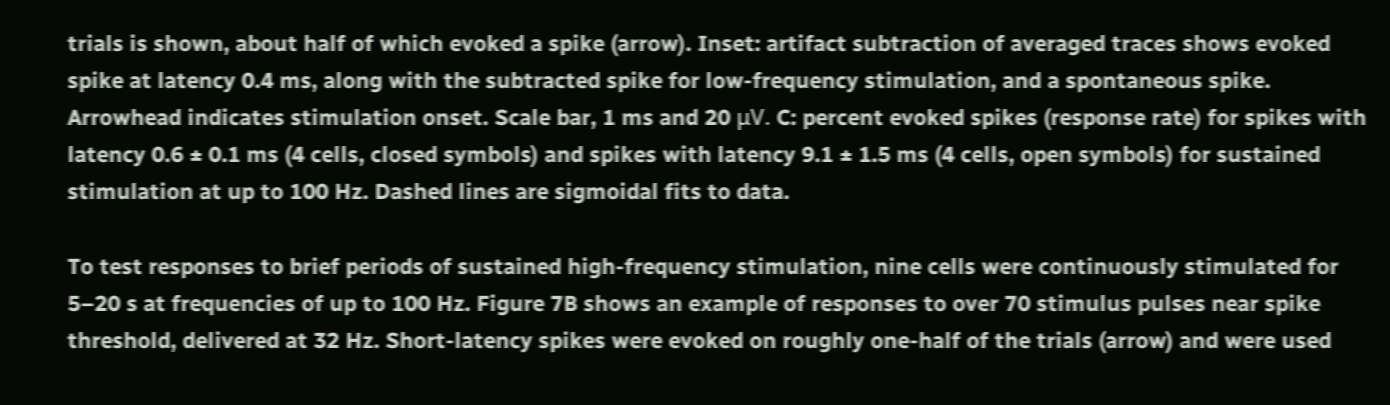trials is shown, about half of which evoked a spike (arrow). Inset: artifact subtraction of averaged traces shows evoked spike at latency 0.4 ms, along with the subtracted spike for low-frequency stimulation, and a spontaneous spike. Arrowhead indicates stimulation onset. Scale bar, 1 ms and 20 μV. C: percent evoked spikes (response rate) for spikes with latency 0.6 ± 0.1 ms (4 cells, closed symbols) and spikes with latency 9.1 ± 1.5 ms (4 cells, open symbols) for sustained stimulation at up to 100 Hz. Dashed lines are sigmoidal fits to data.

To test responses to brief periods of sustained high-frequency stimulation, nine cells were continuously stimulated for 5–20 s at frequencies of up to 100 Hz. Figure 7B shows an example of responses to over 70 stimulus pulses near spike threshold, delivered at 32 Hz. Short-latency spikes were evoked on roughly one-half of the trials (arrow) and were used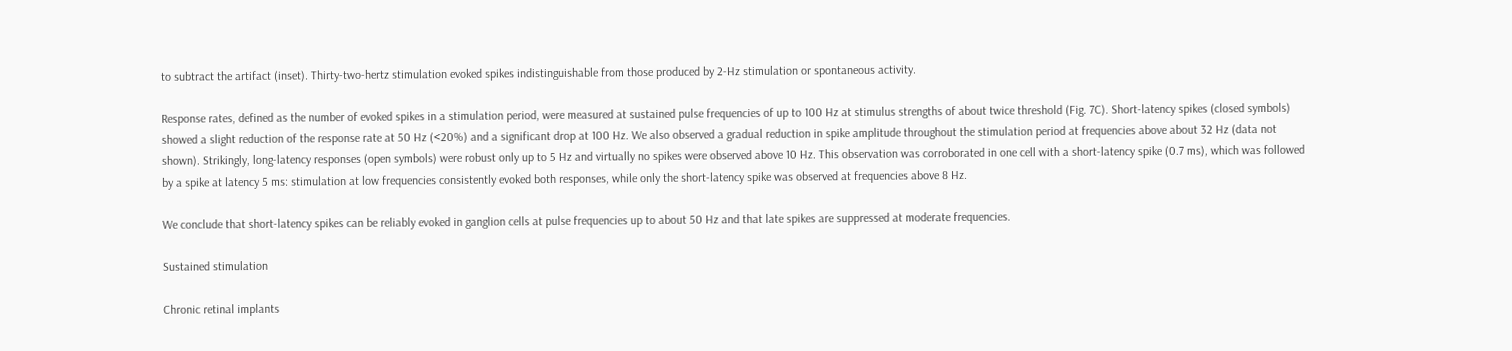to subtract the artifact (inset). Thirty-two-hertz stimulation evoked spikes indistinguishable from those produced by 2-Hz stimulation or spontaneous activity.

Response rates, defined as the number of evoked spikes in a stimulation period, were measured at sustained pulse frequencies of up to 100 Hz at stimulus strengths of about twice threshold (Fig. 7C). Short-latency spikes (closed symbols) showed a slight reduction of the response rate at 50 Hz (<20%) and a significant drop at 100 Hz. We also observed a gradual reduction in spike amplitude throughout the stimulation period at frequencies above about 32 Hz (data not shown). Strikingly, long-latency responses (open symbols) were robust only up to 5 Hz and virtually no spikes were observed above 10 Hz. This observation was corroborated in one cell with a short-latency spike (0.7 ms), which was followed by a spike at latency 5 ms: stimulation at low frequencies consistently evoked both responses, while only the short-latency spike was observed at frequencies above 8 Hz.

We conclude that short-latency spikes can be reliably evoked in ganglion cells at pulse frequencies up to about 50 Hz and that late spikes are suppressed at moderate frequencies.

Sustained stimulation

Chronic retinal implants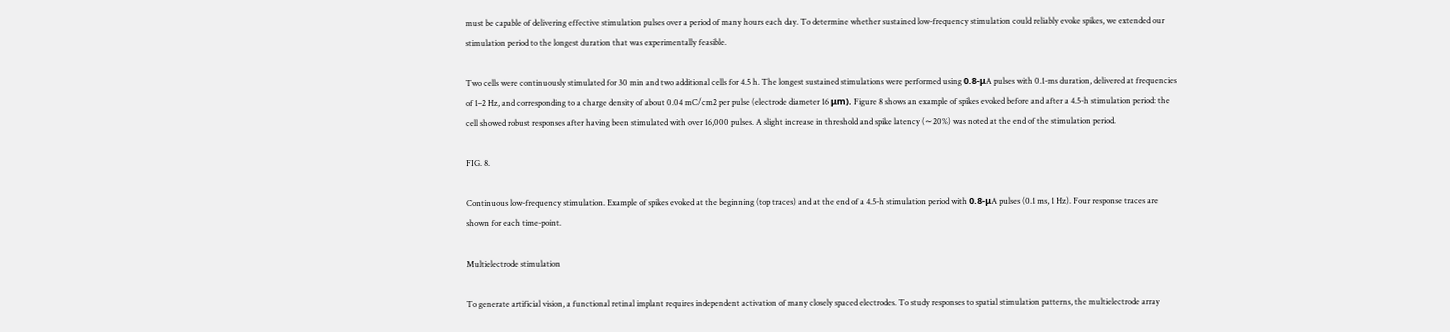must be capable of delivering effective stimulation pulses over a period of many hours each day. To determine whether sustained low-frequency stimulation could reliably evoke spikes, we extended our stimulation period to the longest duration that was experimentally feasible.

Two cells were continuously stimulated for 30 min and two additional cells for 4.5 h. The longest sustained stimulations were performed using 0.8-μA pulses with 0.1-ms duration, delivered at frequencies of 1–2 Hz, and corresponding to a charge density of about 0.04 mC/cm2 per pulse (electrode diameter 16 μm). Figure 8 shows an example of spikes evoked before and after a 4.5-h stimulation period: the cell showed robust responses after having been stimulated with over 16,000 pulses. A slight increase in threshold and spike latency (∼20%) was noted at the end of the stimulation period.

FIG. 8.

Continuous low-frequency stimulation. Example of spikes evoked at the beginning (top traces) and at the end of a 4.5-h stimulation period with 0.8-μA pulses (0.1 ms, 1 Hz). Four response traces are shown for each time-point.

Multielectrode stimulation

To generate artificial vision, a functional retinal implant requires independent activation of many closely spaced electrodes. To study responses to spatial stimulation patterns, the multielectrode array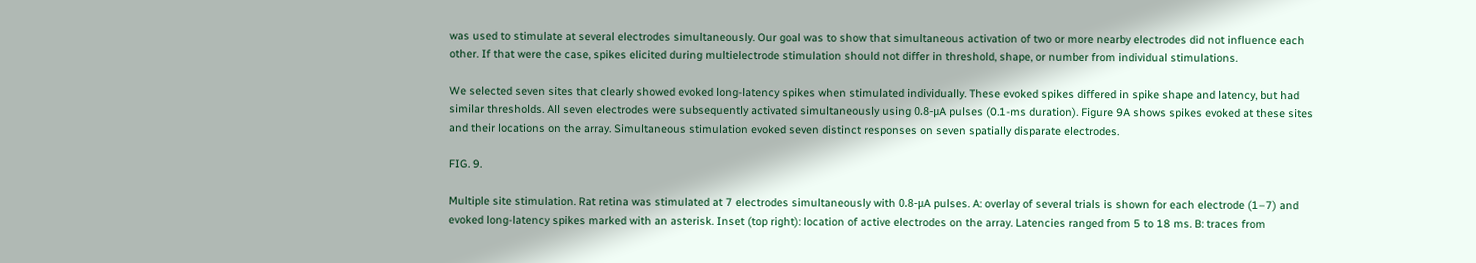was used to stimulate at several electrodes simultaneously. Our goal was to show that simultaneous activation of two or more nearby electrodes did not influence each other. If that were the case, spikes elicited during multielectrode stimulation should not differ in threshold, shape, or number from individual stimulations.

We selected seven sites that clearly showed evoked long-latency spikes when stimulated individually. These evoked spikes differed in spike shape and latency, but had similar thresholds. All seven electrodes were subsequently activated simultaneously using 0.8-μA pulses (0.1-ms duration). Figure 9A shows spikes evoked at these sites and their locations on the array. Simultaneous stimulation evoked seven distinct responses on seven spatially disparate electrodes.

FIG. 9.

Multiple site stimulation. Rat retina was stimulated at 7 electrodes simultaneously with 0.8-μA pulses. A: overlay of several trials is shown for each electrode (1–7) and evoked long-latency spikes marked with an asterisk. Inset (top right): location of active electrodes on the array. Latencies ranged from 5 to 18 ms. B: traces from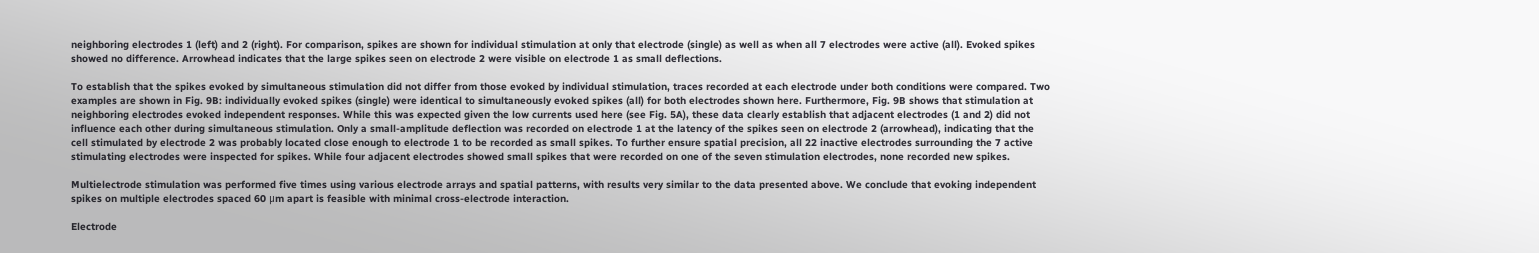neighboring electrodes 1 (left) and 2 (right). For comparison, spikes are shown for individual stimulation at only that electrode (single) as well as when all 7 electrodes were active (all). Evoked spikes showed no difference. Arrowhead indicates that the large spikes seen on electrode 2 were visible on electrode 1 as small deflections.

To establish that the spikes evoked by simultaneous stimulation did not differ from those evoked by individual stimulation, traces recorded at each electrode under both conditions were compared. Two examples are shown in Fig. 9B: individually evoked spikes (single) were identical to simultaneously evoked spikes (all) for both electrodes shown here. Furthermore, Fig. 9B shows that stimulation at neighboring electrodes evoked independent responses. While this was expected given the low currents used here (see Fig. 5A), these data clearly establish that adjacent electrodes (1 and 2) did not influence each other during simultaneous stimulation. Only a small-amplitude deflection was recorded on electrode 1 at the latency of the spikes seen on electrode 2 (arrowhead), indicating that the cell stimulated by electrode 2 was probably located close enough to electrode 1 to be recorded as small spikes. To further ensure spatial precision, all 22 inactive electrodes surrounding the 7 active stimulating electrodes were inspected for spikes. While four adjacent electrodes showed small spikes that were recorded on one of the seven stimulation electrodes, none recorded new spikes.

Multielectrode stimulation was performed five times using various electrode arrays and spatial patterns, with results very similar to the data presented above. We conclude that evoking independent spikes on multiple electrodes spaced 60 μm apart is feasible with minimal cross-electrode interaction.

Electrode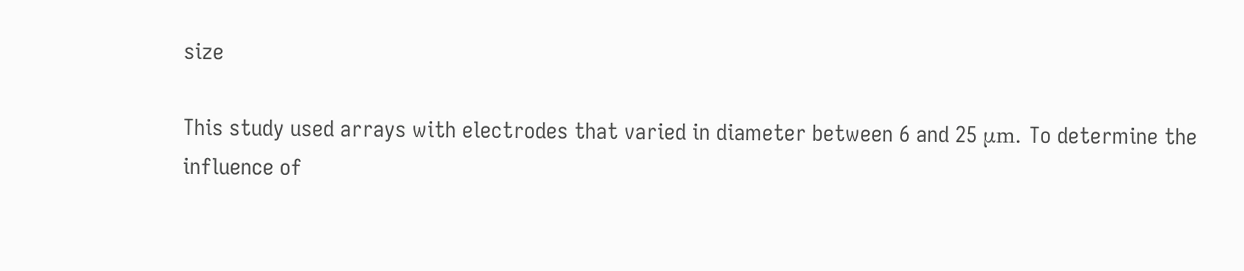size

This study used arrays with electrodes that varied in diameter between 6 and 25 μm. To determine the influence of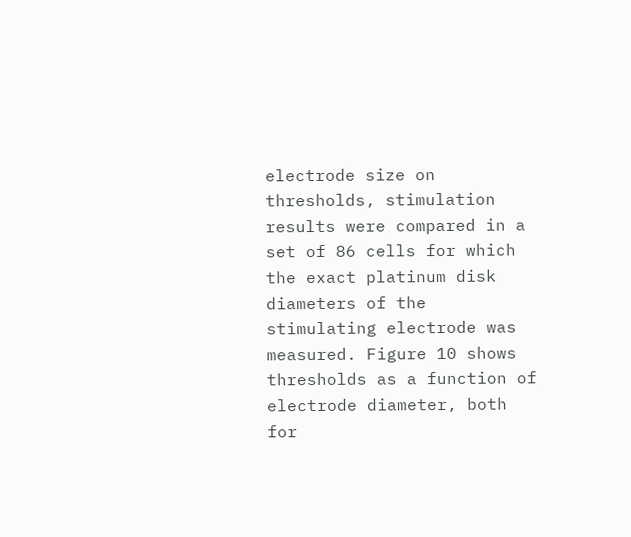electrode size on thresholds, stimulation results were compared in a set of 86 cells for which the exact platinum disk diameters of the stimulating electrode was measured. Figure 10 shows thresholds as a function of electrode diameter, both for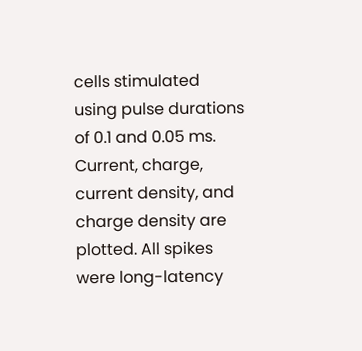cells stimulated using pulse durations of 0.1 and 0.05 ms. Current, charge, current density, and charge density are plotted. All spikes were long-latency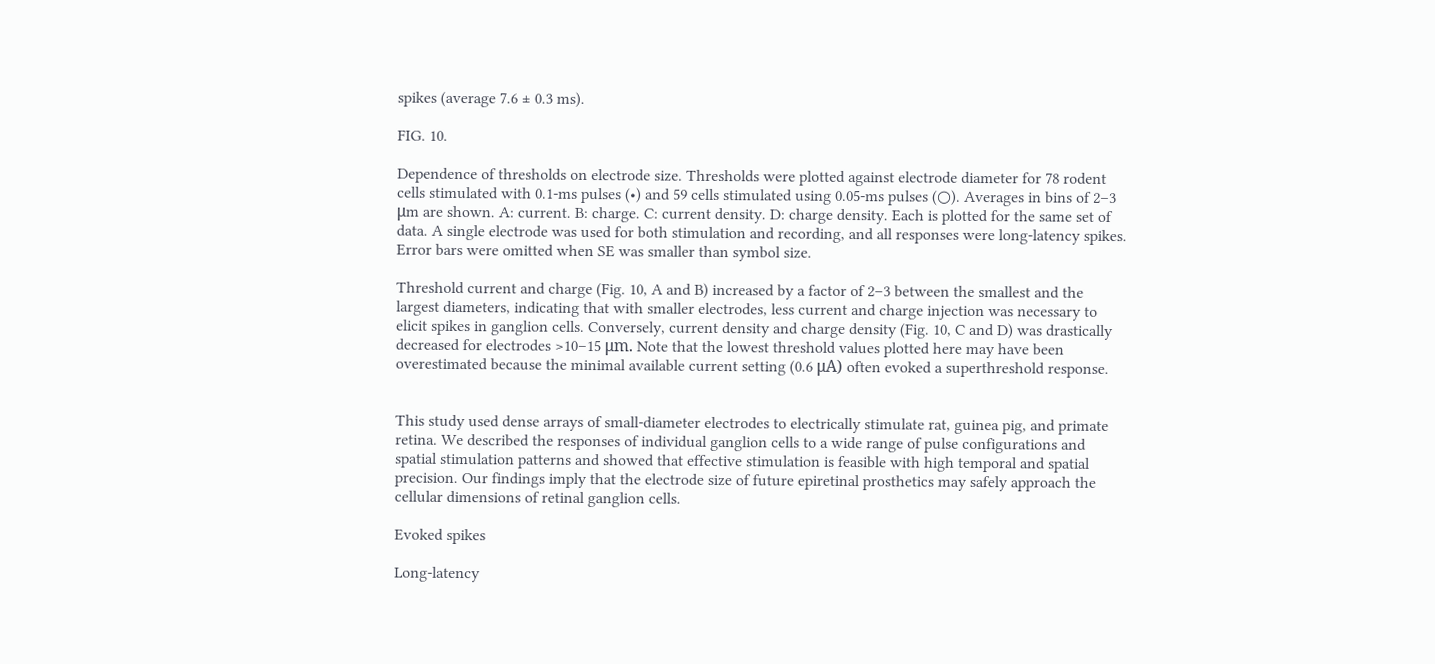spikes (average 7.6 ± 0.3 ms).

FIG. 10.

Dependence of thresholds on electrode size. Thresholds were plotted against electrode diameter for 78 rodent cells stimulated with 0.1-ms pulses (•) and 59 cells stimulated using 0.05-ms pulses (○). Averages in bins of 2–3 μm are shown. A: current. B: charge. C: current density. D: charge density. Each is plotted for the same set of data. A single electrode was used for both stimulation and recording, and all responses were long-latency spikes. Error bars were omitted when SE was smaller than symbol size.

Threshold current and charge (Fig. 10, A and B) increased by a factor of 2–3 between the smallest and the largest diameters, indicating that with smaller electrodes, less current and charge injection was necessary to elicit spikes in ganglion cells. Conversely, current density and charge density (Fig. 10, C and D) was drastically decreased for electrodes >10–15 μm. Note that the lowest threshold values plotted here may have been overestimated because the minimal available current setting (0.6 μA) often evoked a superthreshold response.


This study used dense arrays of small-diameter electrodes to electrically stimulate rat, guinea pig, and primate retina. We described the responses of individual ganglion cells to a wide range of pulse configurations and spatial stimulation patterns and showed that effective stimulation is feasible with high temporal and spatial precision. Our findings imply that the electrode size of future epiretinal prosthetics may safely approach the cellular dimensions of retinal ganglion cells.

Evoked spikes

Long-latency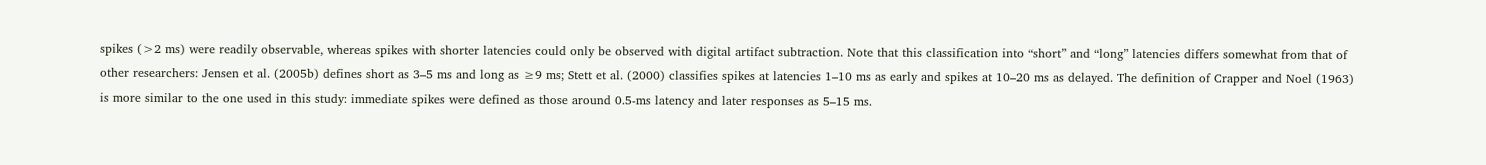spikes (>2 ms) were readily observable, whereas spikes with shorter latencies could only be observed with digital artifact subtraction. Note that this classification into “short” and “long” latencies differs somewhat from that of other researchers: Jensen et al. (2005b) defines short as 3–5 ms and long as ≥9 ms; Stett et al. (2000) classifies spikes at latencies 1–10 ms as early and spikes at 10–20 ms as delayed. The definition of Crapper and Noel (1963) is more similar to the one used in this study: immediate spikes were defined as those around 0.5-ms latency and later responses as 5–15 ms.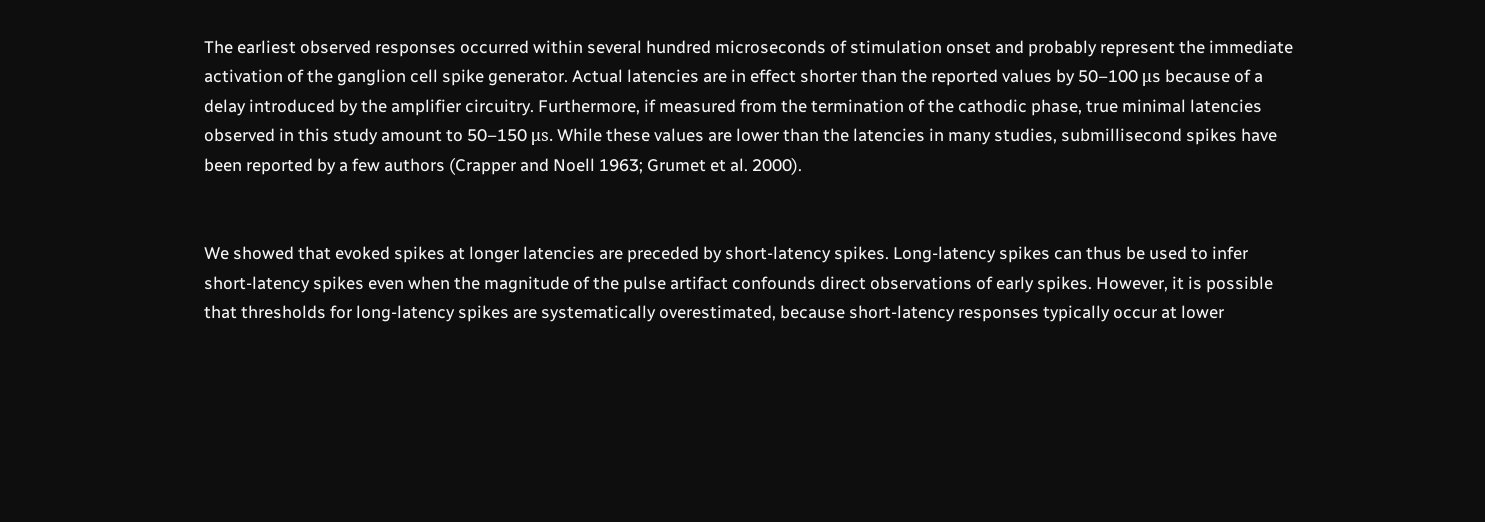The earliest observed responses occurred within several hundred microseconds of stimulation onset and probably represent the immediate activation of the ganglion cell spike generator. Actual latencies are in effect shorter than the reported values by 50–100 μs because of a delay introduced by the amplifier circuitry. Furthermore, if measured from the termination of the cathodic phase, true minimal latencies observed in this study amount to 50–150 μs. While these values are lower than the latencies in many studies, submillisecond spikes have been reported by a few authors (Crapper and Noell 1963; Grumet et al. 2000).


We showed that evoked spikes at longer latencies are preceded by short-latency spikes. Long-latency spikes can thus be used to infer short-latency spikes even when the magnitude of the pulse artifact confounds direct observations of early spikes. However, it is possible that thresholds for long-latency spikes are systematically overestimated, because short-latency responses typically occur at lower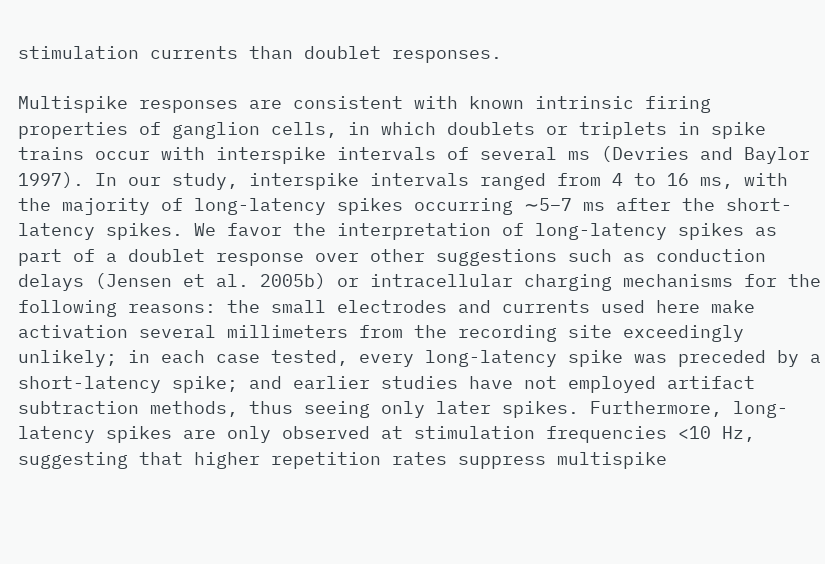stimulation currents than doublet responses.

Multispike responses are consistent with known intrinsic firing properties of ganglion cells, in which doublets or triplets in spike trains occur with interspike intervals of several ms (Devries and Baylor 1997). In our study, interspike intervals ranged from 4 to 16 ms, with the majority of long-latency spikes occurring ∼5–7 ms after the short-latency spikes. We favor the interpretation of long-latency spikes as part of a doublet response over other suggestions such as conduction delays (Jensen et al. 2005b) or intracellular charging mechanisms for the following reasons: the small electrodes and currents used here make activation several millimeters from the recording site exceedingly unlikely; in each case tested, every long-latency spike was preceded by a short-latency spike; and earlier studies have not employed artifact subtraction methods, thus seeing only later spikes. Furthermore, long-latency spikes are only observed at stimulation frequencies <10 Hz, suggesting that higher repetition rates suppress multispike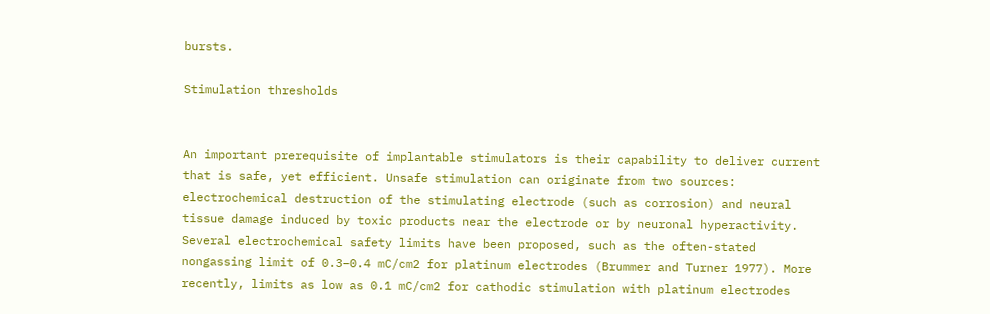bursts.

Stimulation thresholds


An important prerequisite of implantable stimulators is their capability to deliver current that is safe, yet efficient. Unsafe stimulation can originate from two sources: electrochemical destruction of the stimulating electrode (such as corrosion) and neural tissue damage induced by toxic products near the electrode or by neuronal hyperactivity. Several electrochemical safety limits have been proposed, such as the often-stated nongassing limit of 0.3–0.4 mC/cm2 for platinum electrodes (Brummer and Turner 1977). More recently, limits as low as 0.1 mC/cm2 for cathodic stimulation with platinum electrodes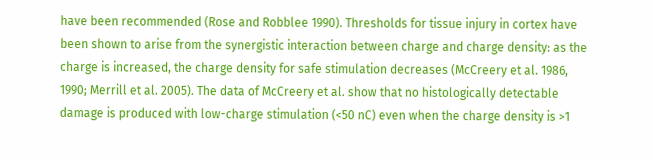have been recommended (Rose and Robblee 1990). Thresholds for tissue injury in cortex have been shown to arise from the synergistic interaction between charge and charge density: as the charge is increased, the charge density for safe stimulation decreases (McCreery et al. 1986, 1990; Merrill et al. 2005). The data of McCreery et al. show that no histologically detectable damage is produced with low-charge stimulation (<50 nC) even when the charge density is >1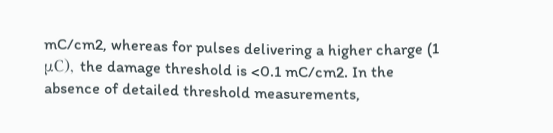mC/cm2, whereas for pulses delivering a higher charge (1 μC), the damage threshold is <0.1 mC/cm2. In the absence of detailed threshold measurements,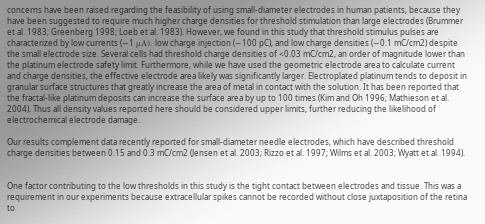concerns have been raised regarding the feasibility of using small-diameter electrodes in human patients, because they have been suggested to require much higher charge densities for threshold stimulation than large electrodes (Brummer et al. 1983; Greenberg 1998; Loeb et al. 1983). However, we found in this study that threshold stimulus pulses are characterized by low currents (∼1 μA), low charge injection (∼100 pC), and low charge densities (∼0.1 mC/cm2) despite the small electrode size. Several cells had threshold charge densities of <0.03 mC/cm2, an order of magnitude lower than the platinum electrode safety limit. Furthermore, while we have used the geometric electrode area to calculate current and charge densities, the effective electrode area likely was significantly larger. Electroplated platinum tends to deposit in granular surface structures that greatly increase the area of metal in contact with the solution. It has been reported that the fractal-like platinum deposits can increase the surface area by up to 100 times (Kim and Oh 1996; Mathieson et al. 2004). Thus all density values reported here should be considered upper limits, further reducing the likelihood of electrochemical electrode damage.

Our results complement data recently reported for small-diameter needle electrodes, which have described threshold charge densities between 0.15 and 0.3 mC/cm2 (Jensen et al. 2003; Rizzo et al. 1997; Wilms et al. 2003; Wyatt et al. 1994).


One factor contributing to the low thresholds in this study is the tight contact between electrodes and tissue. This was a requirement in our experiments because extracellular spikes cannot be recorded without close juxtaposition of the retina to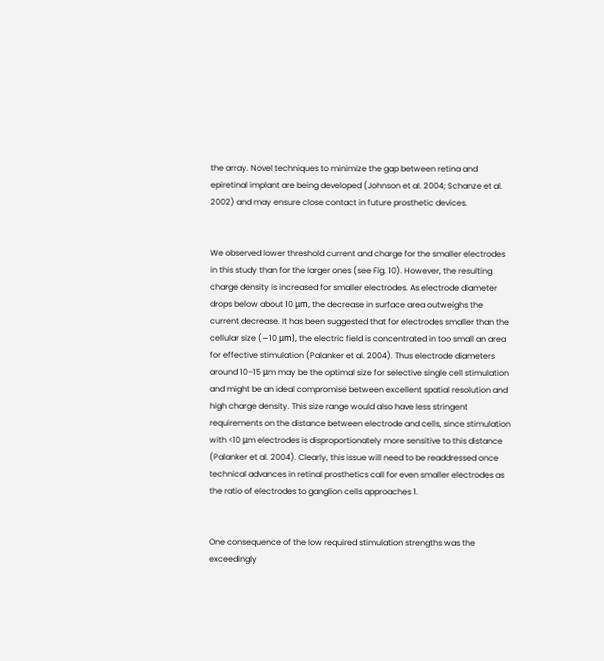the array. Novel techniques to minimize the gap between retina and epiretinal implant are being developed (Johnson et al. 2004; Schanze et al. 2002) and may ensure close contact in future prosthetic devices.


We observed lower threshold current and charge for the smaller electrodes in this study than for the larger ones (see Fig. 10). However, the resulting charge density is increased for smaller electrodes. As electrode diameter drops below about 10 μm, the decrease in surface area outweighs the current decrease. It has been suggested that for electrodes smaller than the cellular size (∼10 μm), the electric field is concentrated in too small an area for effective stimulation (Palanker et al. 2004). Thus electrode diameters around 10–15 μm may be the optimal size for selective single cell stimulation and might be an ideal compromise between excellent spatial resolution and high charge density. This size range would also have less stringent requirements on the distance between electrode and cells, since stimulation with <10 μm electrodes is disproportionately more sensitive to this distance (Palanker et al. 2004). Clearly, this issue will need to be readdressed once technical advances in retinal prosthetics call for even smaller electrodes as the ratio of electrodes to ganglion cells approaches 1.


One consequence of the low required stimulation strengths was the exceedingly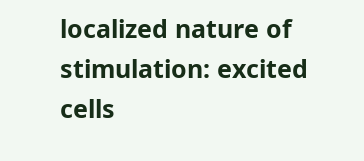localized nature of stimulation: excited cells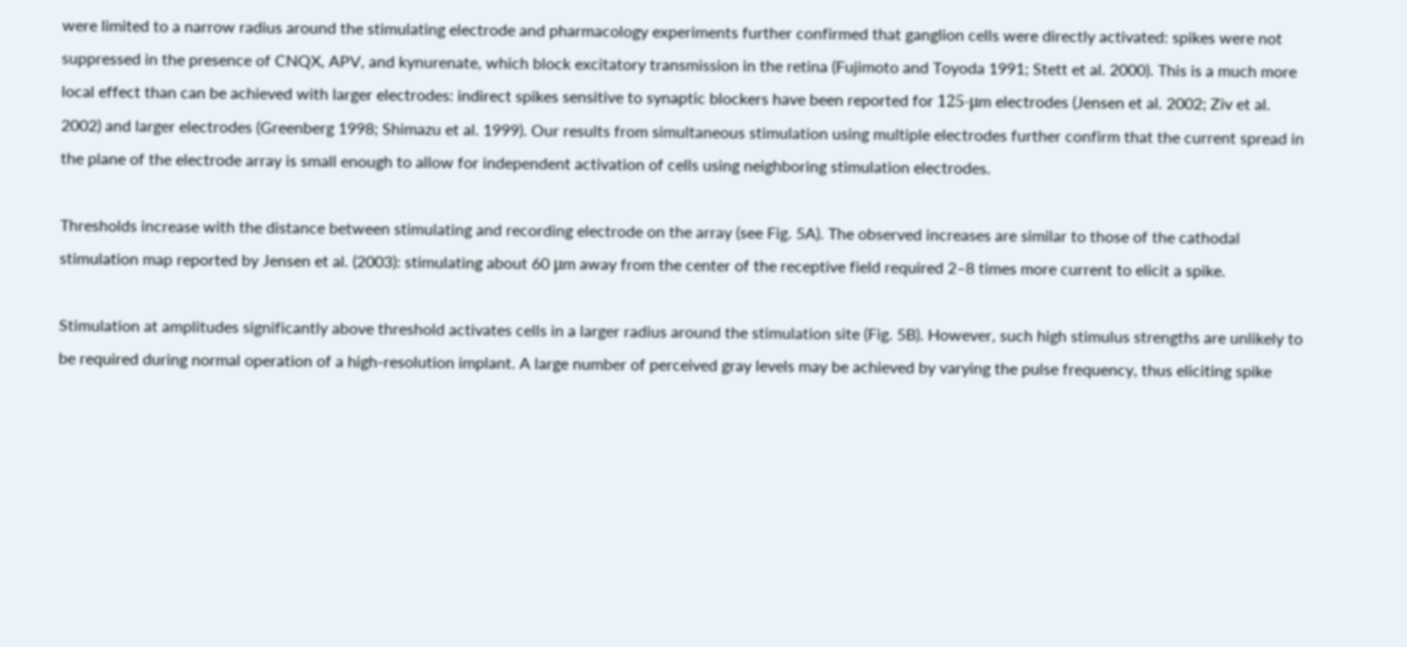were limited to a narrow radius around the stimulating electrode and pharmacology experiments further confirmed that ganglion cells were directly activated: spikes were not suppressed in the presence of CNQX, APV, and kynurenate, which block excitatory transmission in the retina (Fujimoto and Toyoda 1991; Stett et al. 2000). This is a much more local effect than can be achieved with larger electrodes: indirect spikes sensitive to synaptic blockers have been reported for 125-μm electrodes (Jensen et al. 2002; Ziv et al. 2002) and larger electrodes (Greenberg 1998; Shimazu et al. 1999). Our results from simultaneous stimulation using multiple electrodes further confirm that the current spread in the plane of the electrode array is small enough to allow for independent activation of cells using neighboring stimulation electrodes.

Thresholds increase with the distance between stimulating and recording electrode on the array (see Fig. 5A). The observed increases are similar to those of the cathodal stimulation map reported by Jensen et al. (2003): stimulating about 60 μm away from the center of the receptive field required 2–8 times more current to elicit a spike.

Stimulation at amplitudes significantly above threshold activates cells in a larger radius around the stimulation site (Fig. 5B). However, such high stimulus strengths are unlikely to be required during normal operation of a high-resolution implant. A large number of perceived gray levels may be achieved by varying the pulse frequency, thus eliciting spike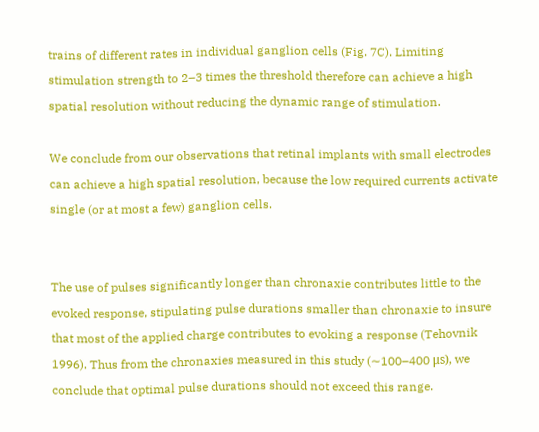trains of different rates in individual ganglion cells (Fig. 7C). Limiting stimulation strength to 2–3 times the threshold therefore can achieve a high spatial resolution without reducing the dynamic range of stimulation.

We conclude from our observations that retinal implants with small electrodes can achieve a high spatial resolution, because the low required currents activate single (or at most a few) ganglion cells.


The use of pulses significantly longer than chronaxie contributes little to the evoked response, stipulating pulse durations smaller than chronaxie to insure that most of the applied charge contributes to evoking a response (Tehovnik 1996). Thus from the chronaxies measured in this study (∼100–400 μs), we conclude that optimal pulse durations should not exceed this range.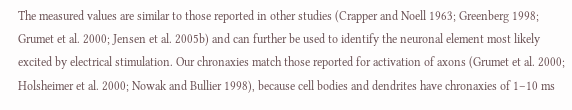The measured values are similar to those reported in other studies (Crapper and Noell 1963; Greenberg 1998; Grumet et al. 2000; Jensen et al. 2005b) and can further be used to identify the neuronal element most likely excited by electrical stimulation. Our chronaxies match those reported for activation of axons (Grumet et al. 2000; Holsheimer et al. 2000; Nowak and Bullier 1998), because cell bodies and dendrites have chronaxies of 1–10 ms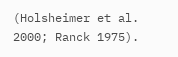(Holsheimer et al. 2000; Ranck 1975).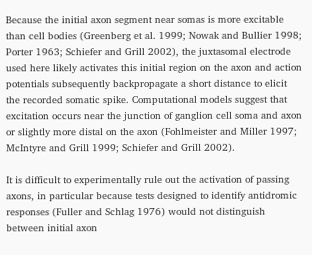Because the initial axon segment near somas is more excitable than cell bodies (Greenberg et al. 1999; Nowak and Bullier 1998; Porter 1963; Schiefer and Grill 2002), the juxtasomal electrode used here likely activates this initial region on the axon and action potentials subsequently backpropagate a short distance to elicit the recorded somatic spike. Computational models suggest that excitation occurs near the junction of ganglion cell soma and axon or slightly more distal on the axon (Fohlmeister and Miller 1997; McIntyre and Grill 1999; Schiefer and Grill 2002).

It is difficult to experimentally rule out the activation of passing axons, in particular because tests designed to identify antidromic responses (Fuller and Schlag 1976) would not distinguish between initial axon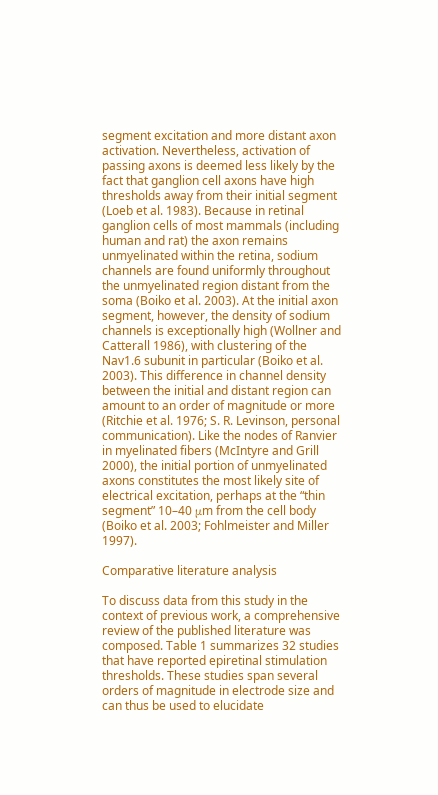segment excitation and more distant axon activation. Nevertheless, activation of passing axons is deemed less likely by the fact that ganglion cell axons have high thresholds away from their initial segment (Loeb et al. 1983). Because in retinal ganglion cells of most mammals (including human and rat) the axon remains unmyelinated within the retina, sodium channels are found uniformly throughout the unmyelinated region distant from the soma (Boiko et al. 2003). At the initial axon segment, however, the density of sodium channels is exceptionally high (Wollner and Catterall 1986), with clustering of the Nav1.6 subunit in particular (Boiko et al. 2003). This difference in channel density between the initial and distant region can amount to an order of magnitude or more (Ritchie et al. 1976; S. R. Levinson, personal communication). Like the nodes of Ranvier in myelinated fibers (McIntyre and Grill 2000), the initial portion of unmyelinated axons constitutes the most likely site of electrical excitation, perhaps at the “thin segment” 10–40 μm from the cell body (Boiko et al. 2003; Fohlmeister and Miller 1997).

Comparative literature analysis

To discuss data from this study in the context of previous work, a comprehensive review of the published literature was composed. Table 1 summarizes 32 studies that have reported epiretinal stimulation thresholds. These studies span several orders of magnitude in electrode size and can thus be used to elucidate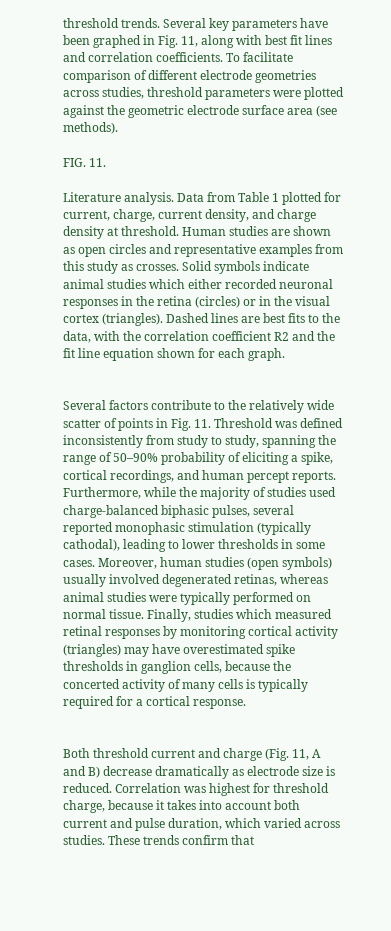threshold trends. Several key parameters have been graphed in Fig. 11, along with best fit lines and correlation coefficients. To facilitate comparison of different electrode geometries across studies, threshold parameters were plotted against the geometric electrode surface area (see methods).

FIG. 11.

Literature analysis. Data from Table 1 plotted for current, charge, current density, and charge density at threshold. Human studies are shown as open circles and representative examples from this study as crosses. Solid symbols indicate animal studies which either recorded neuronal responses in the retina (circles) or in the visual cortex (triangles). Dashed lines are best fits to the data, with the correlation coefficient R2 and the fit line equation shown for each graph.


Several factors contribute to the relatively wide scatter of points in Fig. 11. Threshold was defined inconsistently from study to study, spanning the range of 50–90% probability of eliciting a spike, cortical recordings, and human percept reports. Furthermore, while the majority of studies used charge-balanced biphasic pulses, several reported monophasic stimulation (typically cathodal), leading to lower thresholds in some cases. Moreover, human studies (open symbols) usually involved degenerated retinas, whereas animal studies were typically performed on normal tissue. Finally, studies which measured retinal responses by monitoring cortical activity (triangles) may have overestimated spike thresholds in ganglion cells, because the concerted activity of many cells is typically required for a cortical response.


Both threshold current and charge (Fig. 11, A and B) decrease dramatically as electrode size is reduced. Correlation was highest for threshold charge, because it takes into account both current and pulse duration, which varied across studies. These trends confirm that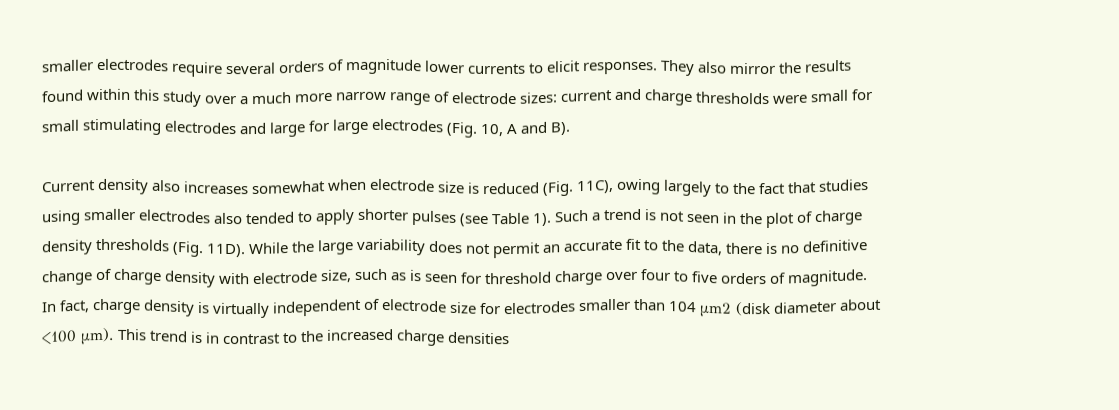smaller electrodes require several orders of magnitude lower currents to elicit responses. They also mirror the results found within this study over a much more narrow range of electrode sizes: current and charge thresholds were small for small stimulating electrodes and large for large electrodes (Fig. 10, A and B).

Current density also increases somewhat when electrode size is reduced (Fig. 11C), owing largely to the fact that studies using smaller electrodes also tended to apply shorter pulses (see Table 1). Such a trend is not seen in the plot of charge density thresholds (Fig. 11D). While the large variability does not permit an accurate fit to the data, there is no definitive change of charge density with electrode size, such as is seen for threshold charge over four to five orders of magnitude. In fact, charge density is virtually independent of electrode size for electrodes smaller than 104 μm2 (disk diameter about <100 μm). This trend is in contrast to the increased charge densities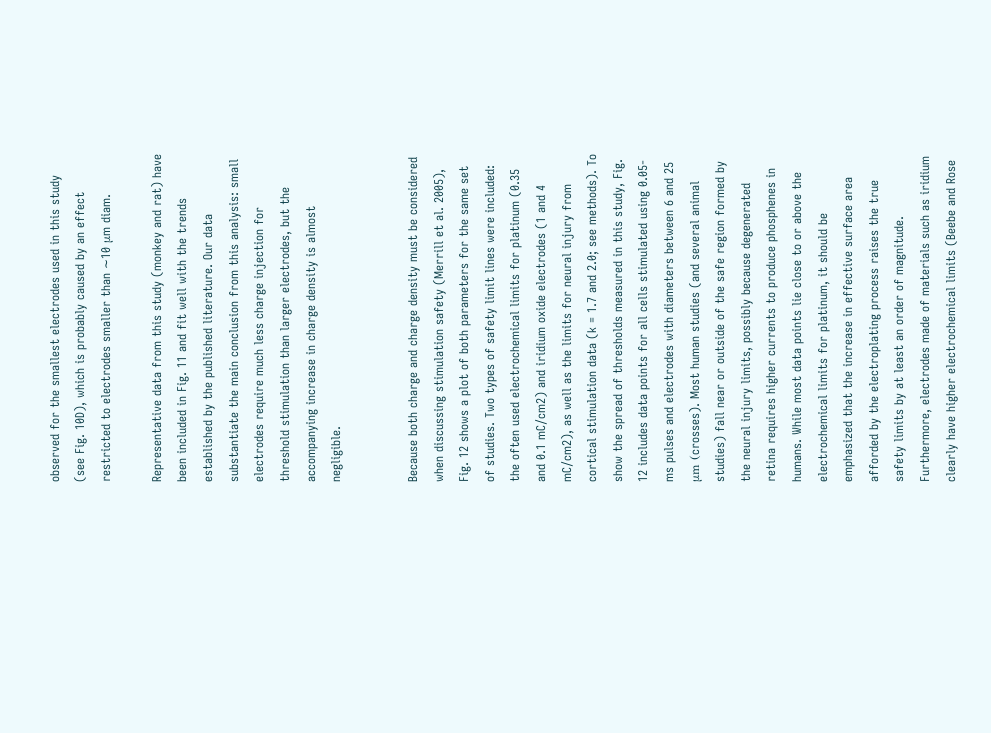observed for the smallest electrodes used in this study (see Fig. 10D), which is probably caused by an effect restricted to electrodes smaller than ∼10 μm diam.

Representative data from this study (monkey and rat) have been included in Fig. 11 and fit well with the trends established by the published literature. Our data substantiate the main conclusion from this analysis: small electrodes require much less charge injection for threshold stimulation than larger electrodes, but the accompanying increase in charge density is almost negligible.


Because both charge and charge density must be considered when discussing stimulation safety (Merrill et al. 2005), Fig. 12 shows a plot of both parameters for the same set of studies. Two types of safety limit lines were included: the often used electrochemical limits for platinum (0.35 and 0.1 mC/cm2) and iridium oxide electrodes (1 and 4 mC/cm2), as well as the limits for neural injury from cortical stimulation data (k = 1.7 and 2.0; see methods). To show the spread of thresholds measured in this study, Fig. 12 includes data points for all cells stimulated using 0.05-ms pulses and electrodes with diameters between 6 and 25 μm (crosses). Most human studies (and several animal studies) fall near or outside of the safe region formed by the neural injury limits, possibly because degenerated retina requires higher currents to produce phosphenes in humans. While most data points lie close to or above the electrochemical limits for platinum, it should be emphasized that the increase in effective surface area afforded by the electroplating process raises the true safety limits by at least an order of magnitude. Furthermore, electrodes made of materials such as iridium clearly have higher electrochemical limits (Beebe and Rose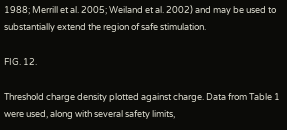1988; Merrill et al. 2005; Weiland et al. 2002) and may be used to substantially extend the region of safe stimulation.

FIG. 12.

Threshold charge density plotted against charge. Data from Table 1 were used, along with several safety limits,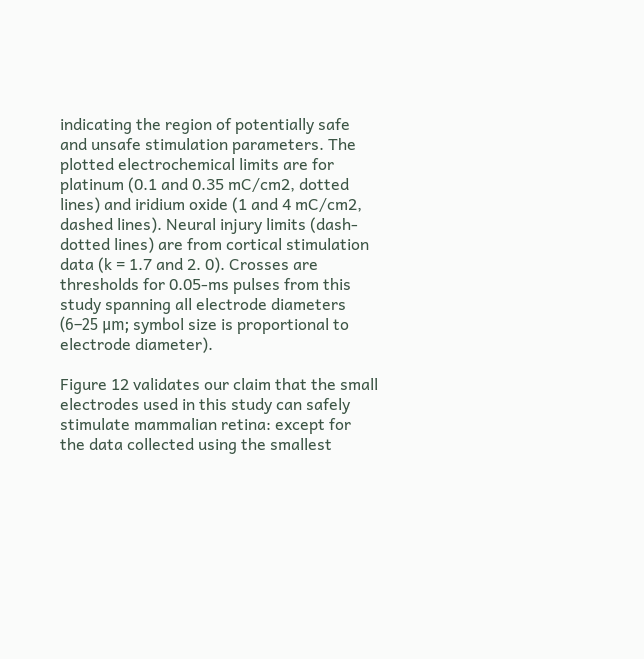indicating the region of potentially safe and unsafe stimulation parameters. The plotted electrochemical limits are for platinum (0.1 and 0.35 mC/cm2, dotted lines) and iridium oxide (1 and 4 mC/cm2, dashed lines). Neural injury limits (dash-dotted lines) are from cortical stimulation data (k = 1.7 and 2. 0). Crosses are thresholds for 0.05-ms pulses from this study spanning all electrode diameters (6–25 μm; symbol size is proportional to electrode diameter).

Figure 12 validates our claim that the small electrodes used in this study can safely stimulate mammalian retina: except for the data collected using the smallest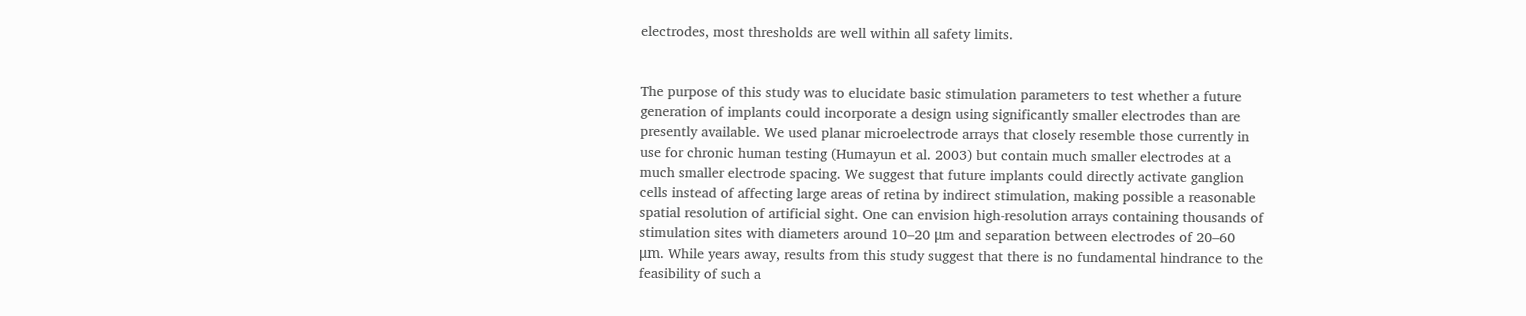electrodes, most thresholds are well within all safety limits.


The purpose of this study was to elucidate basic stimulation parameters to test whether a future generation of implants could incorporate a design using significantly smaller electrodes than are presently available. We used planar microelectrode arrays that closely resemble those currently in use for chronic human testing (Humayun et al. 2003) but contain much smaller electrodes at a much smaller electrode spacing. We suggest that future implants could directly activate ganglion cells instead of affecting large areas of retina by indirect stimulation, making possible a reasonable spatial resolution of artificial sight. One can envision high-resolution arrays containing thousands of stimulation sites with diameters around 10–20 μm and separation between electrodes of 20–60 μm. While years away, results from this study suggest that there is no fundamental hindrance to the feasibility of such a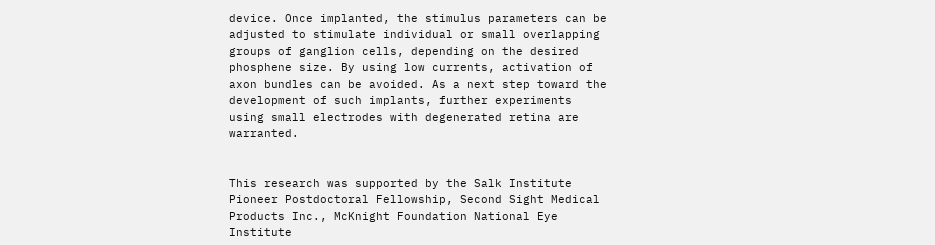device. Once implanted, the stimulus parameters can be adjusted to stimulate individual or small overlapping groups of ganglion cells, depending on the desired phosphene size. By using low currents, activation of axon bundles can be avoided. As a next step toward the development of such implants, further experiments using small electrodes with degenerated retina are warranted.


This research was supported by the Salk Institute Pioneer Postdoctoral Fellowship, Second Sight Medical Products Inc., McKnight Foundation National Eye Institute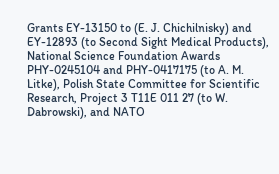Grants EY-13150 to (E. J. Chichilnisky) and EY-12893 (to Second Sight Medical Products), National Science Foundation Awards PHY-0245104 and PHY-0417175 (to A. M. Litke), Polish State Committee for Scientific Research, Project 3 T11E 011 27 (to W. Dabrowski), and NATO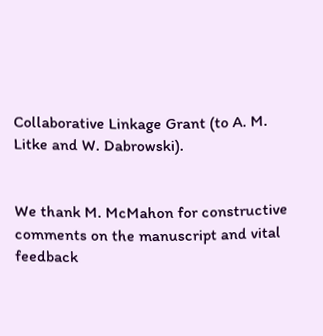Collaborative Linkage Grant (to A. M. Litke and W. Dabrowski).


We thank M. McMahon for constructive comments on the manuscript and vital feedback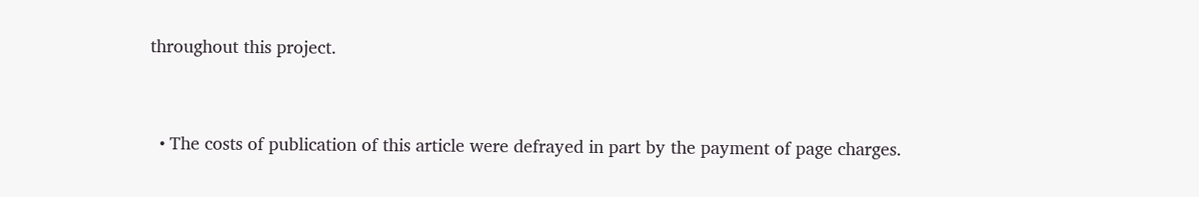throughout this project.


  • The costs of publication of this article were defrayed in part by the payment of page charges.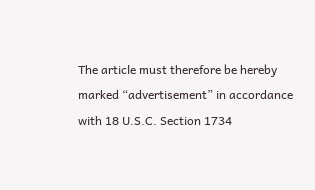The article must therefore be hereby marked “advertisement” in accordance with 18 U.S.C. Section 1734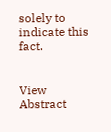solely to indicate this fact.


View Abstract